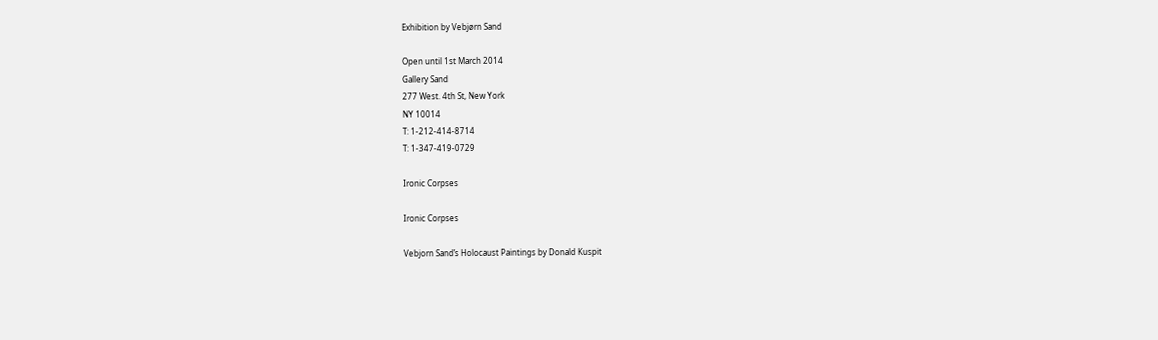Exhibition by Vebjørn Sand

Open until 1st March 2014
Gallery Sand
277 West. 4th St, New York
NY 10014
T: 1-212-414-8714
T: 1-347-419-0729

Ironic Corpses

Ironic Corpses

Vebjorn Sand’s Holocaust Paintings by Donald Kuspit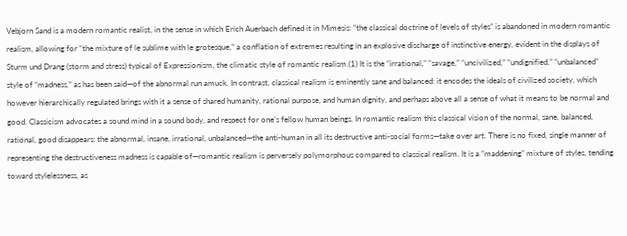Vebjorn Sand is a modern romantic realist, in the sense in which Erich Auerbach defined it in Mimesis: “the classical doctrine of levels of styles” is abandoned in modern romantic realism, allowing for “the mixture of le sublime with le grotesque,” a conflation of extremes resulting in an explosive discharge of instinctive energy, evident in the displays of Sturm und Drang (storm and stress) typical of Expressionism, the climatic style of romantic realism.(1) It is the “irrational,” “savage,” “uncivilized,” “undignified,” “unbalanced” style of “madness,” as has been said—of the abnormal run amuck. In contrast, classical realism is eminently sane and balanced: it encodes the ideals of civilized society, which however hierarchically regulated brings with it a sense of shared humanity, rational purpose, and human dignity, and perhaps above all a sense of what it means to be normal and good. Classicism advocates a sound mind in a sound body, and respect for one’s fellow human beings. In romantic realism this classical vision of the normal, sane, balanced, rational, good disappears: the abnormal, insane, irrational, unbalanced—the anti-human in all its destructive anti-social forms—take over art. There is no fixed, single manner of representing the destructiveness madness is capable of—romantic realism is perversely polymorphous compared to classical realism. It is a “maddening” mixture of styles, tending toward stylelessness, as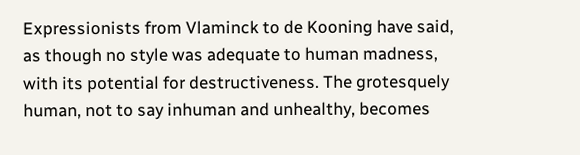Expressionists from Vlaminck to de Kooning have said, as though no style was adequate to human madness, with its potential for destructiveness. The grotesquely human, not to say inhuman and unhealthy, becomes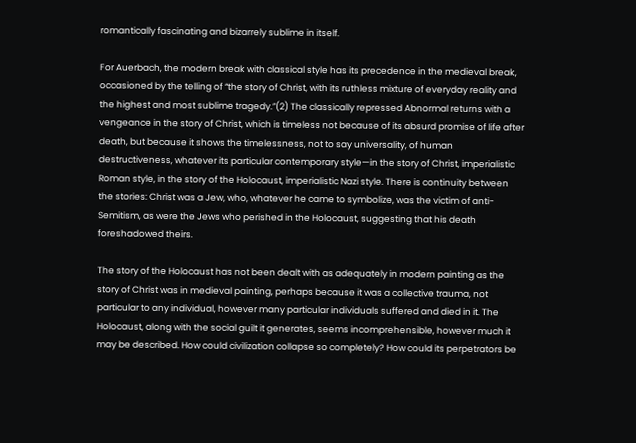romantically fascinating and bizarrely sublime in itself.

For Auerbach, the modern break with classical style has its precedence in the medieval break, occasioned by the telling of “the story of Christ, with its ruthless mixture of everyday reality and the highest and most sublime tragedy.”(2) The classically repressed Abnormal returns with a vengeance in the story of Christ, which is timeless not because of its absurd promise of life after death, but because it shows the timelessness, not to say universality, of human destructiveness, whatever its particular contemporary style—in the story of Christ, imperialistic Roman style, in the story of the Holocaust, imperialistic Nazi style. There is continuity between the stories: Christ was a Jew, who, whatever he came to symbolize, was the victim of anti-Semitism, as were the Jews who perished in the Holocaust, suggesting that his death foreshadowed theirs.

The story of the Holocaust has not been dealt with as adequately in modern painting as the story of Christ was in medieval painting, perhaps because it was a collective trauma, not particular to any individual, however many particular individuals suffered and died in it. The Holocaust, along with the social guilt it generates, seems incomprehensible, however much it may be described. How could civilization collapse so completely? How could its perpetrators be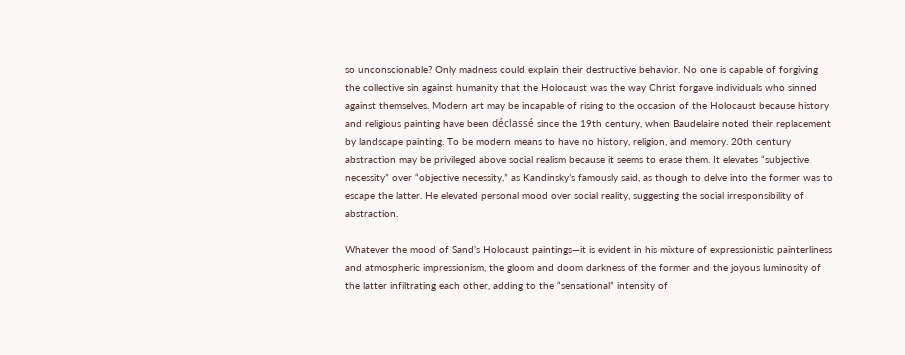so unconscionable? Only madness could explain their destructive behavior. No one is capable of forgiving the collective sin against humanity that the Holocaust was the way Christ forgave individuals who sinned against themselves. Modern art may be incapable of rising to the occasion of the Holocaust because history and religious painting have been déclassé since the 19th century, when Baudelaire noted their replacement by landscape painting. To be modern means to have no history, religion, and memory. 20th century abstraction may be privileged above social realism because it seems to erase them. It elevates “subjective necessity” over “objective necessity,” as Kandinsky’s famously said, as though to delve into the former was to escape the latter. He elevated personal mood over social reality, suggesting the social irresponsibility of abstraction.

Whatever the mood of Sand’s Holocaust paintings—it is evident in his mixture of expressionistic painterliness and atmospheric impressionism, the gloom and doom darkness of the former and the joyous luminosity of the latter infiltrating each other, adding to the “sensational” intensity of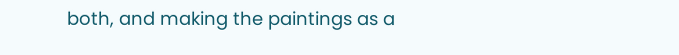both, and making the paintings as a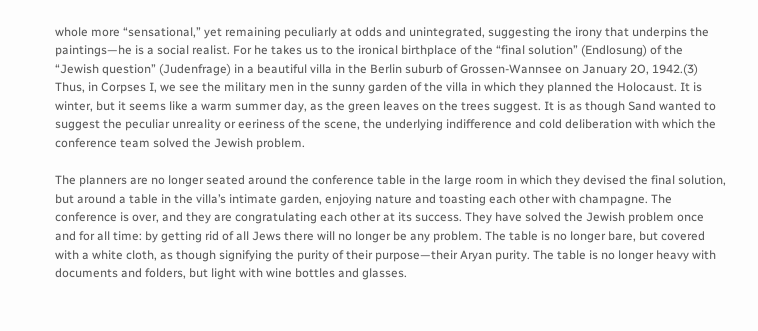whole more “sensational,” yet remaining peculiarly at odds and unintegrated, suggesting the irony that underpins the paintings—he is a social realist. For he takes us to the ironical birthplace of the “final solution” (Endlosung) of the “Jewish question” (Judenfrage) in a beautiful villa in the Berlin suburb of Grossen-Wannsee on January 2O, 1942.(3) Thus, in Corpses I, we see the military men in the sunny garden of the villa in which they planned the Holocaust. It is winter, but it seems like a warm summer day, as the green leaves on the trees suggest. It is as though Sand wanted to suggest the peculiar unreality or eeriness of the scene, the underlying indifference and cold deliberation with which the conference team solved the Jewish problem.

The planners are no longer seated around the conference table in the large room in which they devised the final solution, but around a table in the villa’s intimate garden, enjoying nature and toasting each other with champagne. The conference is over, and they are congratulating each other at its success. They have solved the Jewish problem once and for all time: by getting rid of all Jews there will no longer be any problem. The table is no longer bare, but covered with a white cloth, as though signifying the purity of their purpose—their Aryan purity. The table is no longer heavy with documents and folders, but light with wine bottles and glasses.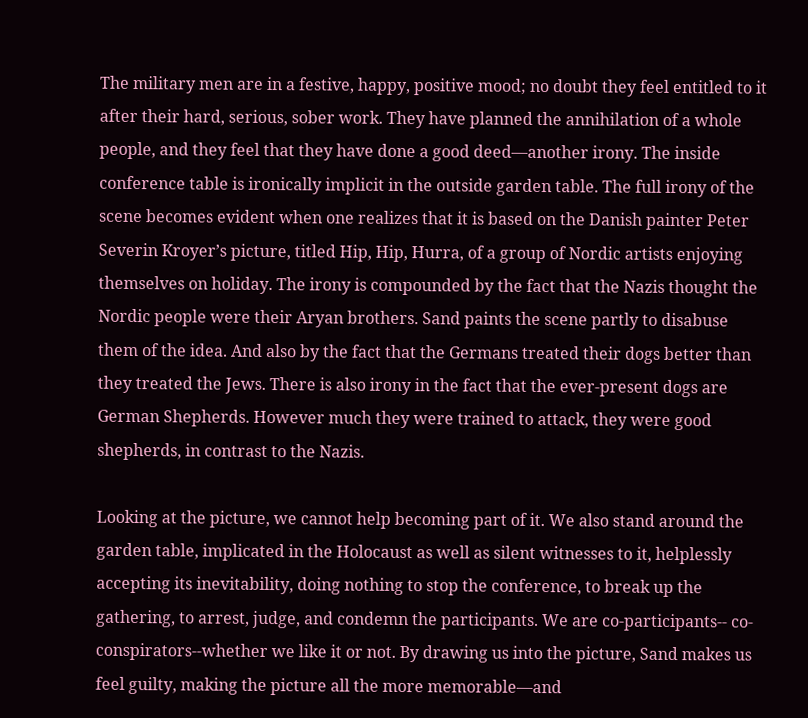The military men are in a festive, happy, positive mood; no doubt they feel entitled to it after their hard, serious, sober work. They have planned the annihilation of a whole people, and they feel that they have done a good deed—another irony. The inside conference table is ironically implicit in the outside garden table. The full irony of the scene becomes evident when one realizes that it is based on the Danish painter Peter Severin Kroyer’s picture, titled Hip, Hip, Hurra, of a group of Nordic artists enjoying themselves on holiday. The irony is compounded by the fact that the Nazis thought the Nordic people were their Aryan brothers. Sand paints the scene partly to disabuse them of the idea. And also by the fact that the Germans treated their dogs better than they treated the Jews. There is also irony in the fact that the ever-present dogs are German Shepherds. However much they were trained to attack, they were good shepherds, in contrast to the Nazis.

Looking at the picture, we cannot help becoming part of it. We also stand around the garden table, implicated in the Holocaust as well as silent witnesses to it, helplessly accepting its inevitability, doing nothing to stop the conference, to break up the gathering, to arrest, judge, and condemn the participants. We are co-participants-- co-conspirators--whether we like it or not. By drawing us into the picture, Sand makes us feel guilty, making the picture all the more memorable—and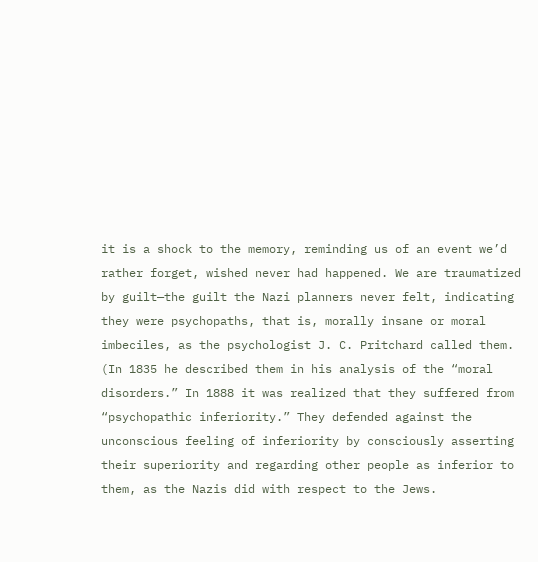it is a shock to the memory, reminding us of an event we’d rather forget, wished never had happened. We are traumatized by guilt—the guilt the Nazi planners never felt, indicating they were psychopaths, that is, morally insane or moral imbeciles, as the psychologist J. C. Pritchard called them. (In 1835 he described them in his analysis of the “moral disorders.” In 1888 it was realized that they suffered from “psychopathic inferiority.” They defended against the unconscious feeling of inferiority by consciously asserting their superiority and regarding other people as inferior to them, as the Nazis did with respect to the Jews.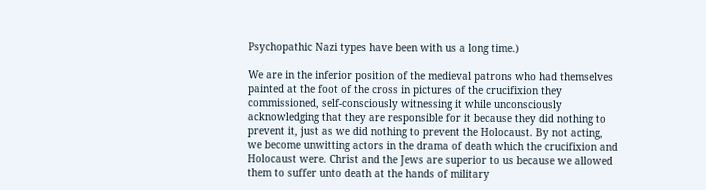Psychopathic Nazi types have been with us a long time.)

We are in the inferior position of the medieval patrons who had themselves painted at the foot of the cross in pictures of the crucifixion they commissioned, self-consciously witnessing it while unconsciously acknowledging that they are responsible for it because they did nothing to prevent it, just as we did nothing to prevent the Holocaust. By not acting, we become unwitting actors in the drama of death which the crucifixion and Holocaust were. Christ and the Jews are superior to us because we allowed them to suffer unto death at the hands of military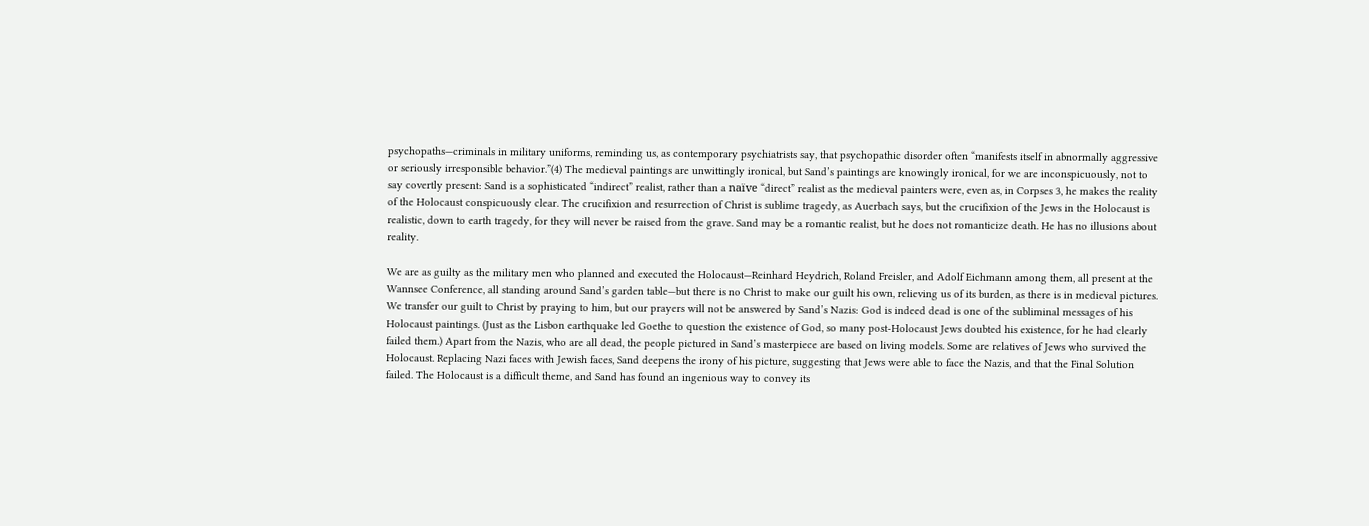psychopaths—criminals in military uniforms, reminding us, as contemporary psychiatrists say, that psychopathic disorder often “manifests itself in abnormally aggressive or seriously irresponsible behavior.”(4) The medieval paintings are unwittingly ironical, but Sand’s paintings are knowingly ironical, for we are inconspicuously, not to say covertly present: Sand is a sophisticated “indirect” realist, rather than a naïve “direct” realist as the medieval painters were, even as, in Corpses 3, he makes the reality of the Holocaust conspicuously clear. The crucifixion and resurrection of Christ is sublime tragedy, as Auerbach says, but the crucifixion of the Jews in the Holocaust is realistic, down to earth tragedy, for they will never be raised from the grave. Sand may be a romantic realist, but he does not romanticize death. He has no illusions about reality.

We are as guilty as the military men who planned and executed the Holocaust—Reinhard Heydrich, Roland Freisler, and Adolf Eichmann among them, all present at the Wannsee Conference, all standing around Sand’s garden table—but there is no Christ to make our guilt his own, relieving us of its burden, as there is in medieval pictures. We transfer our guilt to Christ by praying to him, but our prayers will not be answered by Sand’s Nazis: God is indeed dead is one of the subliminal messages of his Holocaust paintings. (Just as the Lisbon earthquake led Goethe to question the existence of God, so many post-Holocaust Jews doubted his existence, for he had clearly failed them.) Apart from the Nazis, who are all dead, the people pictured in Sand’s masterpiece are based on living models. Some are relatives of Jews who survived the Holocaust. Replacing Nazi faces with Jewish faces, Sand deepens the irony of his picture, suggesting that Jews were able to face the Nazis, and that the Final Solution failed. The Holocaust is a difficult theme, and Sand has found an ingenious way to convey its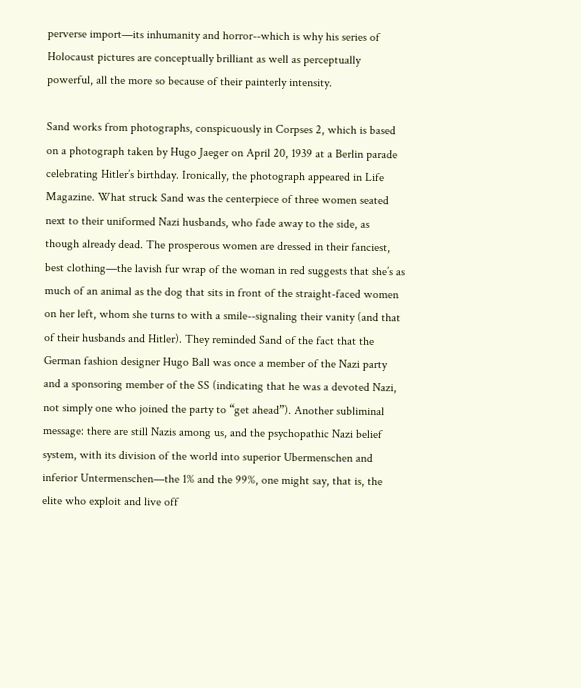perverse import—its inhumanity and horror--which is why his series of Holocaust pictures are conceptually brilliant as well as perceptually powerful, all the more so because of their painterly intensity.

Sand works from photographs, conspicuously in Corpses 2, which is based on a photograph taken by Hugo Jaeger on April 20, 1939 at a Berlin parade celebrating Hitler’s birthday. Ironically, the photograph appeared in Life Magazine. What struck Sand was the centerpiece of three women seated next to their uniformed Nazi husbands, who fade away to the side, as though already dead. The prosperous women are dressed in their fanciest, best clothing—the lavish fur wrap of the woman in red suggests that she’s as much of an animal as the dog that sits in front of the straight-faced women on her left, whom she turns to with a smile--signaling their vanity (and that of their husbands and Hitler). They reminded Sand of the fact that the German fashion designer Hugo Ball was once a member of the Nazi party and a sponsoring member of the SS (indicating that he was a devoted Nazi, not simply one who joined the party to “get ahead”). Another subliminal message: there are still Nazis among us, and the psychopathic Nazi belief system, with its division of the world into superior Ubermenschen and inferior Untermenschen—the 1% and the 99%, one might say, that is, the elite who exploit and live off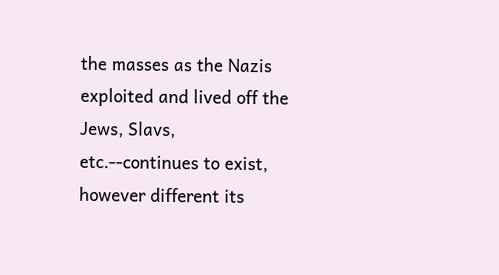the masses as the Nazis exploited and lived off the Jews, Slavs, etc.--continues to exist, however different its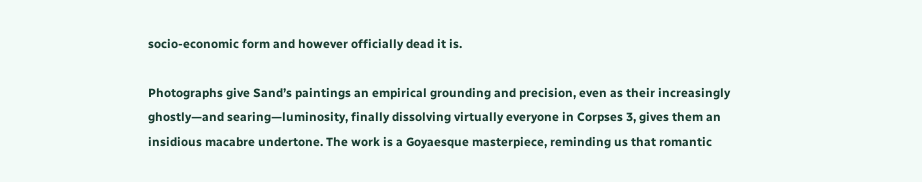socio-economic form and however officially dead it is.

Photographs give Sand’s paintings an empirical grounding and precision, even as their increasingly ghostly—and searing—luminosity, finally dissolving virtually everyone in Corpses 3, gives them an insidious macabre undertone. The work is a Goyaesque masterpiece, reminding us that romantic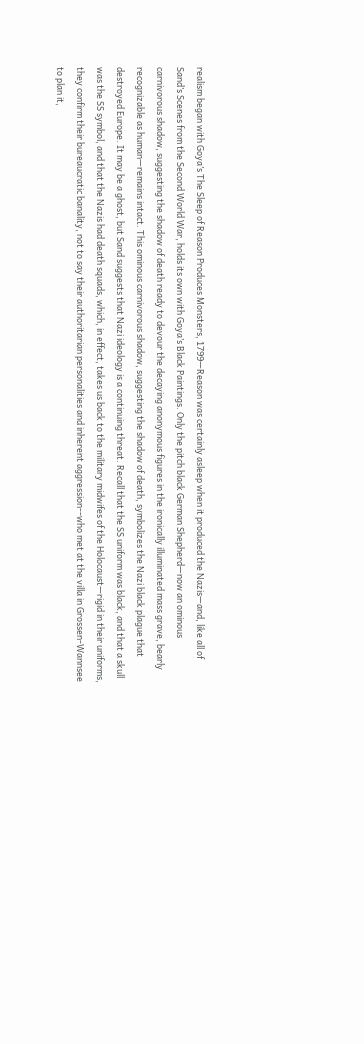realism began with Goya’s The Sleep of Reason Produces Monsters, 1799—Reason was certainly asleep when it produced the Nazis—and, like all of Sand’s Scenes from the Second World War, holds its own with Goya’s Black Paintings. Only the pitch black German Shepherd—now an ominous carnivorous shadow, suggesting the shadow of death ready to devour the decaying anonymous figures in the ironically illuminated mass grave, bearly recognizable as human—remains intact. This ominous carnivorous shadow, suggesting the shadow of death, symbolizes the Nazi black plague that destroyed Europe. It may be a ghost, but Sand suggests that Nazi ideology is a continuing threat. Recall that the SS uniform was black, and that a skull was the SS symbol, and that the Nazis had death squads, which, in effect, takes us back to the military midwifes of the Holocaust—rigid in their uniforms, they confirm their bureaucratic banality, not to say their authoritarian personalities and inherent aggression--who met at the villa in Grossen-Wannsee to plan it,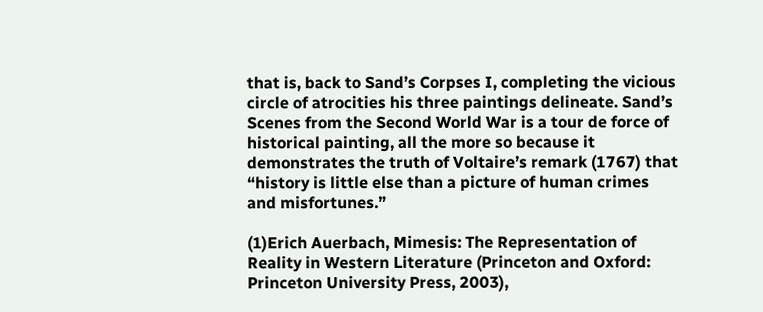that is, back to Sand’s Corpses I, completing the vicious circle of atrocities his three paintings delineate. Sand’s Scenes from the Second World War is a tour de force of historical painting, all the more so because it demonstrates the truth of Voltaire’s remark (1767) that “history is little else than a picture of human crimes and misfortunes.”

(1)Erich Auerbach, Mimesis: The Representation of Reality in Western Literature (Princeton and Oxford: Princeton University Press, 2003),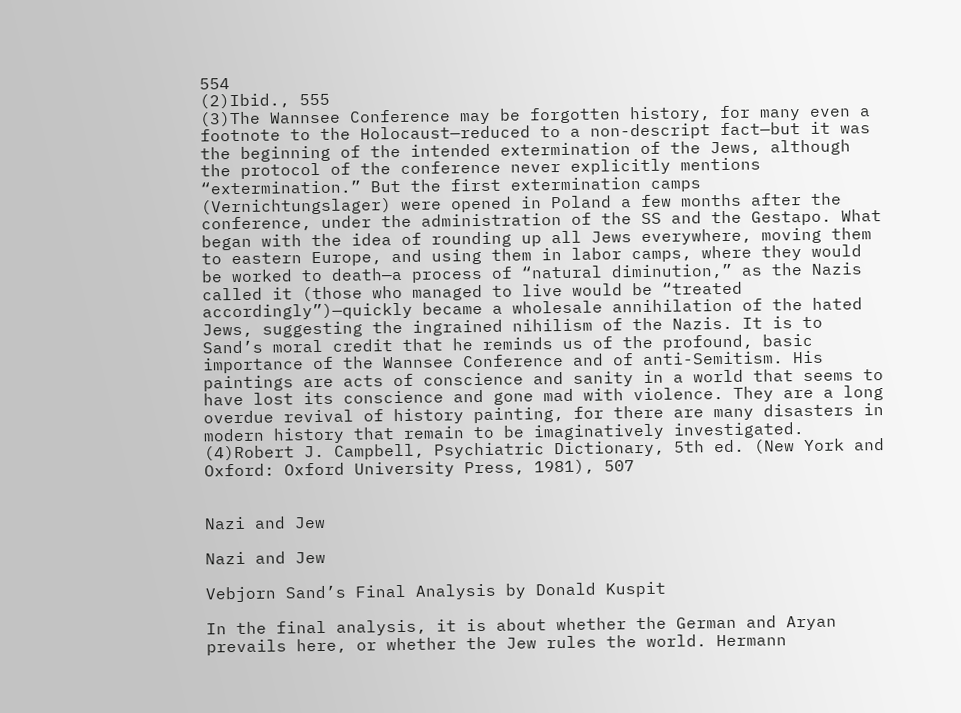554
(2)Ibid., 555
(3)The Wannsee Conference may be forgotten history, for many even a footnote to the Holocaust—reduced to a non-descript fact—but it was the beginning of the intended extermination of the Jews, although the protocol of the conference never explicitly mentions “extermination.” But the first extermination camps (Vernichtungslager) were opened in Poland a few months after the conference, under the administration of the SS and the Gestapo. What began with the idea of rounding up all Jews everywhere, moving them to eastern Europe, and using them in labor camps, where they would be worked to death—a process of “natural diminution,” as the Nazis called it (those who managed to live would be “treated accordingly”)—quickly became a wholesale annihilation of the hated Jews, suggesting the ingrained nihilism of the Nazis. It is to Sand’s moral credit that he reminds us of the profound, basic importance of the Wannsee Conference and of anti-Semitism. His paintings are acts of conscience and sanity in a world that seems to have lost its conscience and gone mad with violence. They are a long overdue revival of history painting, for there are many disasters in modern history that remain to be imaginatively investigated.
(4)Robert J. Campbell, Psychiatric Dictionary, 5th ed. (New York and Oxford: Oxford University Press, 1981), 507


Nazi and Jew

Nazi and Jew

Vebjorn Sand’s Final Analysis by Donald Kuspit

In the final analysis, it is about whether the German and Aryan prevails here, or whether the Jew rules the world. Hermann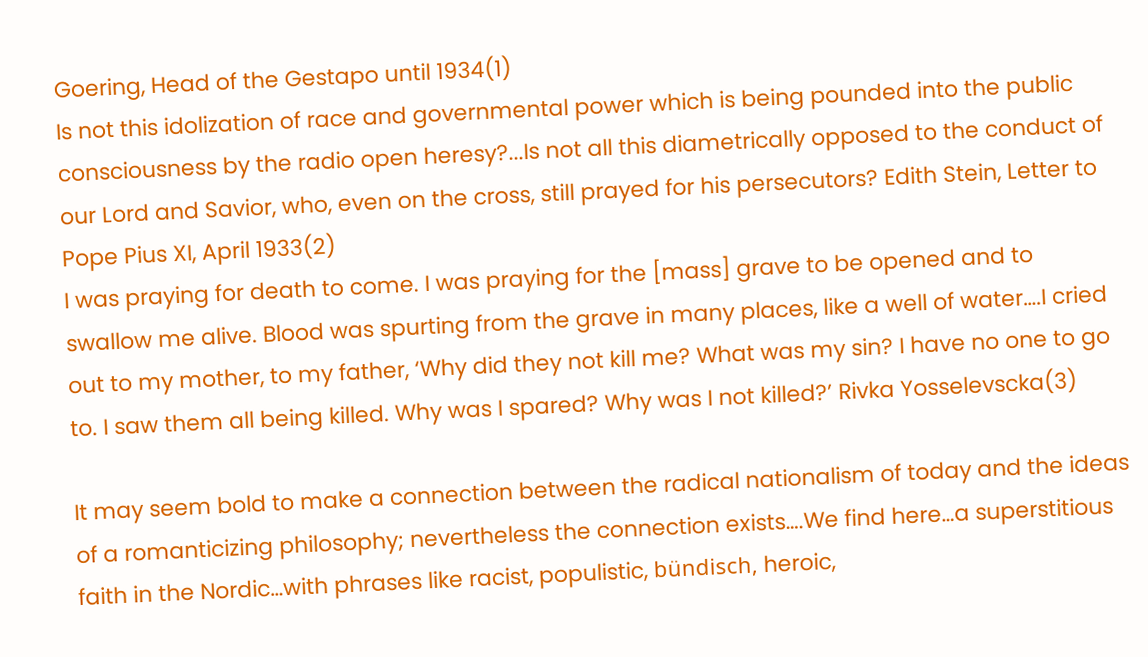Goering, Head of the Gestapo until 1934(1)
Is not this idolization of race and governmental power which is being pounded into the public consciousness by the radio open heresy?...Is not all this diametrically opposed to the conduct of our Lord and Savior, who, even on the cross, still prayed for his persecutors? Edith Stein, Letter to Pope Pius XI, April 1933(2)
I was praying for death to come. I was praying for the [mass] grave to be opened and to swallow me alive. Blood was spurting from the grave in many places, like a well of water….I cried out to my mother, to my father, ‘Why did they not kill me? What was my sin? I have no one to go to. I saw them all being killed. Why was I spared? Why was I not killed?’ Rivka Yosselevscka(3)

It may seem bold to make a connection between the radical nationalism of today and the ideas of a romanticizing philosophy; nevertheless the connection exists….We find here…a superstitious faith in the Nordic…with phrases like racist, populistic, bündisch, heroic,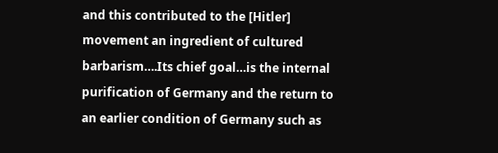and this contributed to the [Hitler] movement an ingredient of cultured barbarism….Its chief goal…is the internal purification of Germany and the return to an earlier condition of Germany such as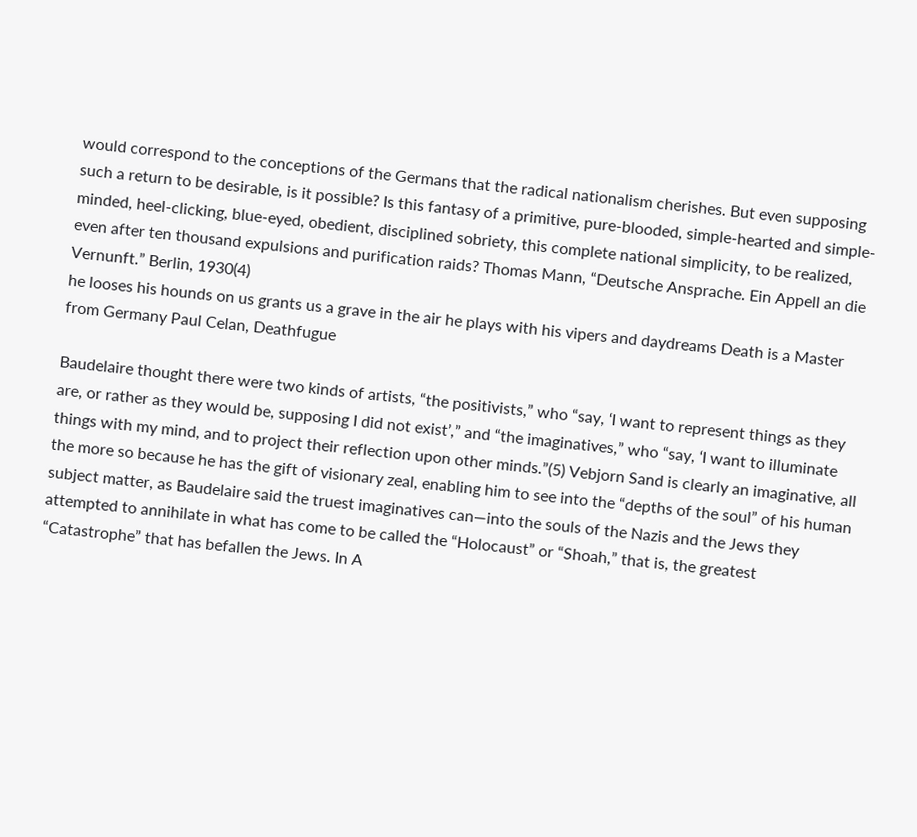would correspond to the conceptions of the Germans that the radical nationalism cherishes. But even supposing such a return to be desirable, is it possible? Is this fantasy of a primitive, pure-blooded, simple-hearted and simple-minded, heel-clicking, blue-eyed, obedient, disciplined sobriety, this complete national simplicity, to be realized, even after ten thousand expulsions and purification raids? Thomas Mann, “Deutsche Ansprache. Ein Appell an die Vernunft.” Berlin, 1930(4)
he looses his hounds on us grants us a grave in the air he plays with his vipers and daydreams Death is a Master from Germany Paul Celan, Deathfugue

Baudelaire thought there were two kinds of artists, “the positivists,” who “say, ‘I want to represent things as they are, or rather as they would be, supposing I did not exist’,” and “the imaginatives,” who “say, ‘I want to illuminate things with my mind, and to project their reflection upon other minds.”(5) Vebjorn Sand is clearly an imaginative, all the more so because he has the gift of visionary zeal, enabling him to see into the “depths of the soul” of his human subject matter, as Baudelaire said the truest imaginatives can—into the souls of the Nazis and the Jews they attempted to annihilate in what has come to be called the “Holocaust” or “Shoah,” that is, the greatest “Catastrophe” that has befallen the Jews. In A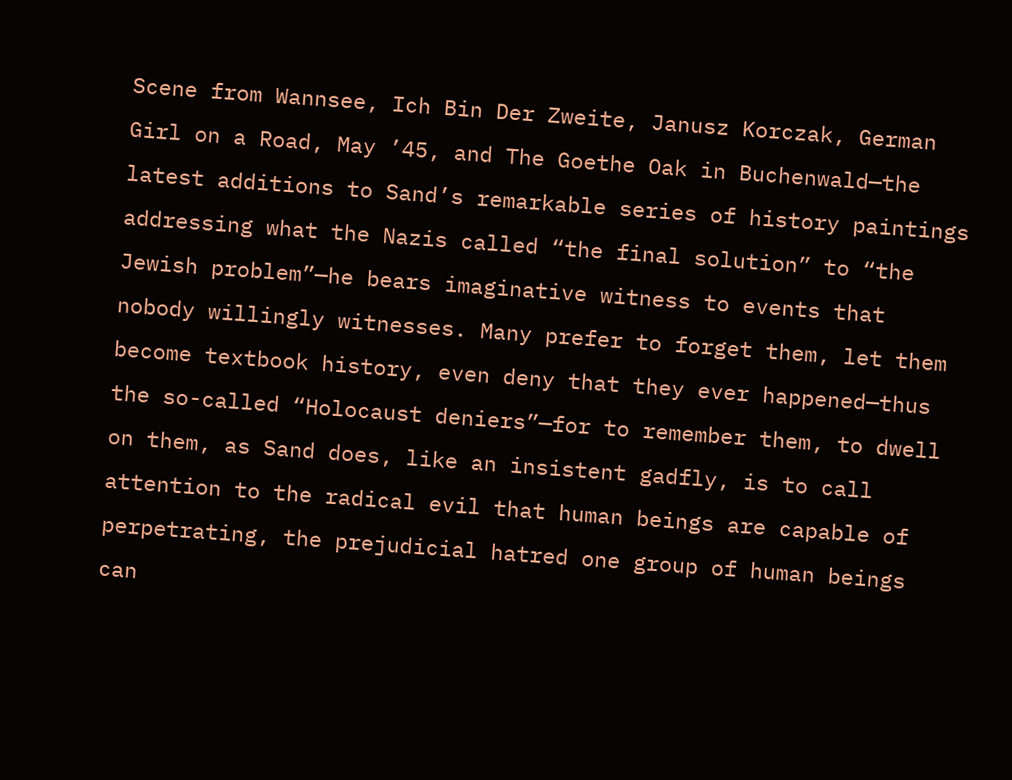Scene from Wannsee, Ich Bin Der Zweite, Janusz Korczak, German Girl on a Road, May ’45, and The Goethe Oak in Buchenwald—the latest additions to Sand’s remarkable series of history paintings addressing what the Nazis called “the final solution” to “the Jewish problem”—he bears imaginative witness to events that nobody willingly witnesses. Many prefer to forget them, let them become textbook history, even deny that they ever happened—thus the so-called “Holocaust deniers”—for to remember them, to dwell on them, as Sand does, like an insistent gadfly, is to call attention to the radical evil that human beings are capable of perpetrating, the prejudicial hatred one group of human beings can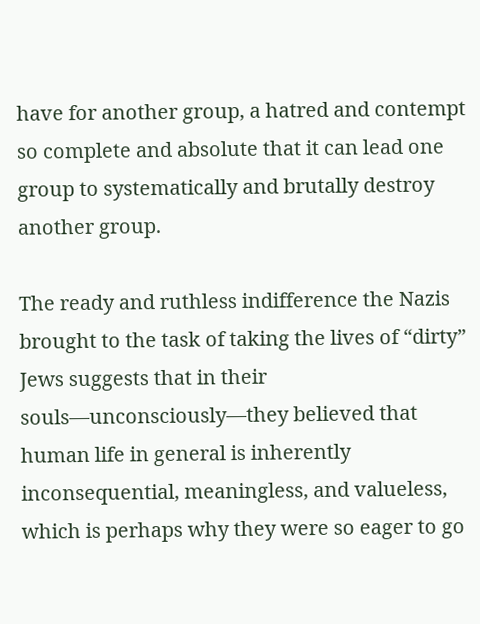have for another group, a hatred and contempt so complete and absolute that it can lead one group to systematically and brutally destroy another group.

The ready and ruthless indifference the Nazis brought to the task of taking the lives of “dirty” Jews suggests that in their souls—unconsciously—they believed that human life in general is inherently inconsequential, meaningless, and valueless, which is perhaps why they were so eager to go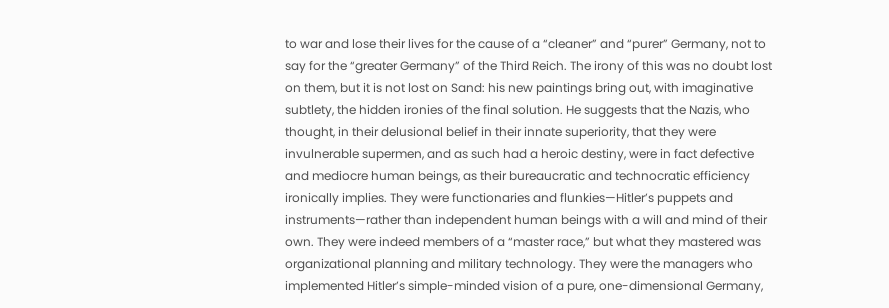to war and lose their lives for the cause of a “cleaner” and “purer” Germany, not to say for the “greater Germany” of the Third Reich. The irony of this was no doubt lost on them, but it is not lost on Sand: his new paintings bring out, with imaginative subtlety, the hidden ironies of the final solution. He suggests that the Nazis, who thought, in their delusional belief in their innate superiority, that they were invulnerable supermen, and as such had a heroic destiny, were in fact defective and mediocre human beings, as their bureaucratic and technocratic efficiency ironically implies. They were functionaries and flunkies—Hitler’s puppets and instruments—rather than independent human beings with a will and mind of their own. They were indeed members of a “master race,” but what they mastered was organizational planning and military technology. They were the managers who implemented Hitler’s simple-minded vision of a pure, one-dimensional Germany,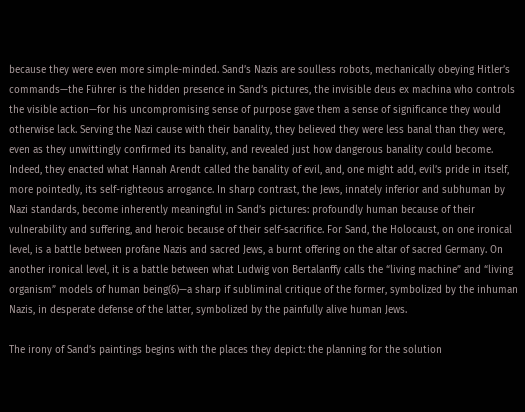because they were even more simple-minded. Sand’s Nazis are soulless robots, mechanically obeying Hitler’s commands—the Führer is the hidden presence in Sand’s pictures, the invisible deus ex machina who controls the visible action—for his uncompromising sense of purpose gave them a sense of significance they would otherwise lack. Serving the Nazi cause with their banality, they believed they were less banal than they were, even as they unwittingly confirmed its banality, and revealed just how dangerous banality could become. Indeed, they enacted what Hannah Arendt called the banality of evil, and, one might add, evil’s pride in itself, more pointedly, its self-righteous arrogance. In sharp contrast, the Jews, innately inferior and subhuman by Nazi standards, become inherently meaningful in Sand’s pictures: profoundly human because of their vulnerability and suffering, and heroic because of their self-sacrifice. For Sand, the Holocaust, on one ironical level, is a battle between profane Nazis and sacred Jews, a burnt offering on the altar of sacred Germany. On another ironical level, it is a battle between what Ludwig von Bertalanffy calls the “living machine” and “living organism” models of human being(6)—a sharp if subliminal critique of the former, symbolized by the inhuman Nazis, in desperate defense of the latter, symbolized by the painfully alive human Jews.

The irony of Sand’s paintings begins with the places they depict: the planning for the solution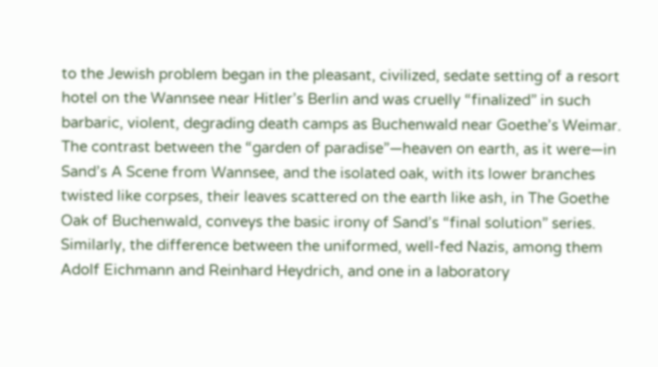to the Jewish problem began in the pleasant, civilized, sedate setting of a resort hotel on the Wannsee near Hitler’s Berlin and was cruelly “finalized” in such barbaric, violent, degrading death camps as Buchenwald near Goethe’s Weimar. The contrast between the “garden of paradise”—heaven on earth, as it were—in Sand’s A Scene from Wannsee, and the isolated oak, with its lower branches twisted like corpses, their leaves scattered on the earth like ash, in The Goethe Oak of Buchenwald, conveys the basic irony of Sand’s “final solution” series. Similarly, the difference between the uniformed, well-fed Nazis, among them Adolf Eichmann and Reinhard Heydrich, and one in a laboratory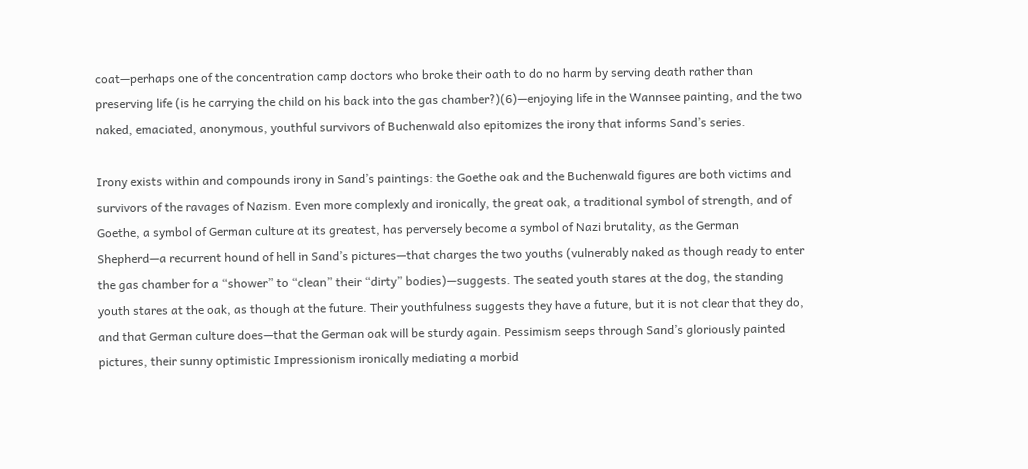coat—perhaps one of the concentration camp doctors who broke their oath to do no harm by serving death rather than preserving life (is he carrying the child on his back into the gas chamber?)(6)—enjoying life in the Wannsee painting, and the two naked, emaciated, anonymous, youthful survivors of Buchenwald also epitomizes the irony that informs Sand’s series.

Irony exists within and compounds irony in Sand’s paintings: the Goethe oak and the Buchenwald figures are both victims and survivors of the ravages of Nazism. Even more complexly and ironically, the great oak, a traditional symbol of strength, and of Goethe, a symbol of German culture at its greatest, has perversely become a symbol of Nazi brutality, as the German Shepherd—a recurrent hound of hell in Sand’s pictures—that charges the two youths (vulnerably naked as though ready to enter the gas chamber for a “shower” to “clean” their “dirty” bodies)—suggests. The seated youth stares at the dog, the standing youth stares at the oak, as though at the future. Their youthfulness suggests they have a future, but it is not clear that they do, and that German culture does—that the German oak will be sturdy again. Pessimism seeps through Sand’s gloriously painted pictures, their sunny optimistic Impressionism ironically mediating a morbid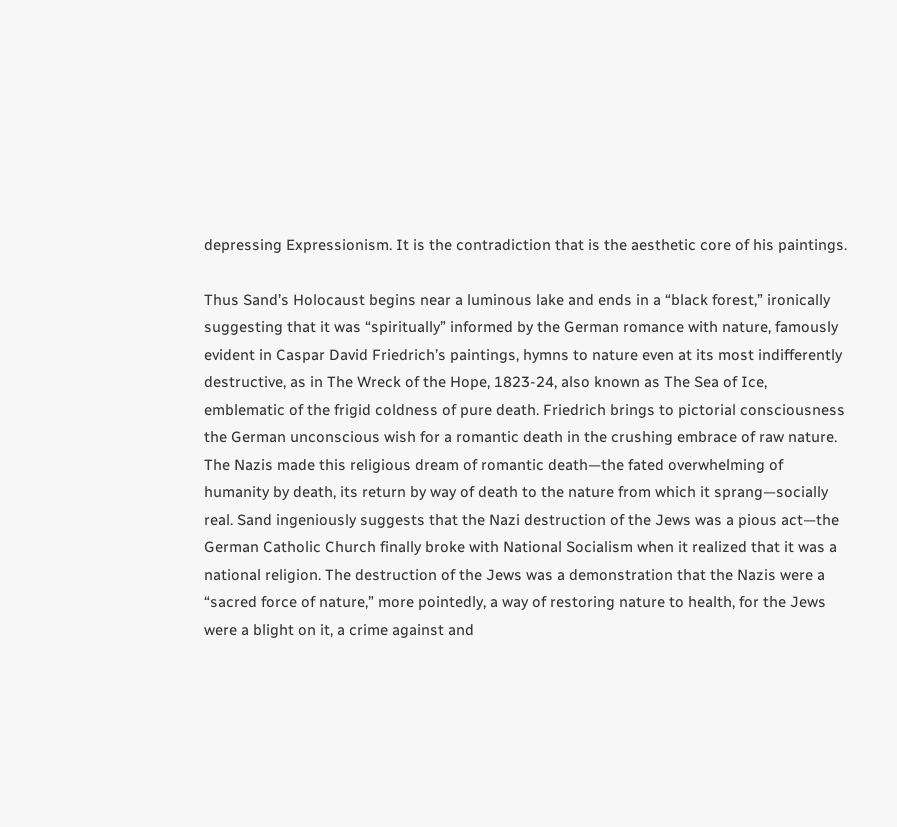depressing Expressionism. It is the contradiction that is the aesthetic core of his paintings.

Thus Sand’s Holocaust begins near a luminous lake and ends in a “black forest,” ironically suggesting that it was “spiritually” informed by the German romance with nature, famously evident in Caspar David Friedrich’s paintings, hymns to nature even at its most indifferently destructive, as in The Wreck of the Hope, 1823-24, also known as The Sea of Ice, emblematic of the frigid coldness of pure death. Friedrich brings to pictorial consciousness the German unconscious wish for a romantic death in the crushing embrace of raw nature. The Nazis made this religious dream of romantic death—the fated overwhelming of humanity by death, its return by way of death to the nature from which it sprang—socially real. Sand ingeniously suggests that the Nazi destruction of the Jews was a pious act—the German Catholic Church finally broke with National Socialism when it realized that it was a national religion. The destruction of the Jews was a demonstration that the Nazis were a “sacred force of nature,” more pointedly, a way of restoring nature to health, for the Jews were a blight on it, a crime against and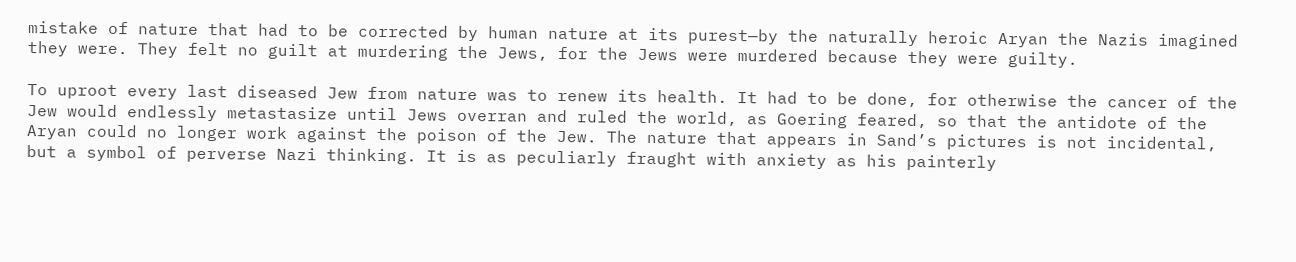mistake of nature that had to be corrected by human nature at its purest—by the naturally heroic Aryan the Nazis imagined they were. They felt no guilt at murdering the Jews, for the Jews were murdered because they were guilty.

To uproot every last diseased Jew from nature was to renew its health. It had to be done, for otherwise the cancer of the Jew would endlessly metastasize until Jews overran and ruled the world, as Goering feared, so that the antidote of the Aryan could no longer work against the poison of the Jew. The nature that appears in Sand’s pictures is not incidental, but a symbol of perverse Nazi thinking. It is as peculiarly fraught with anxiety as his painterly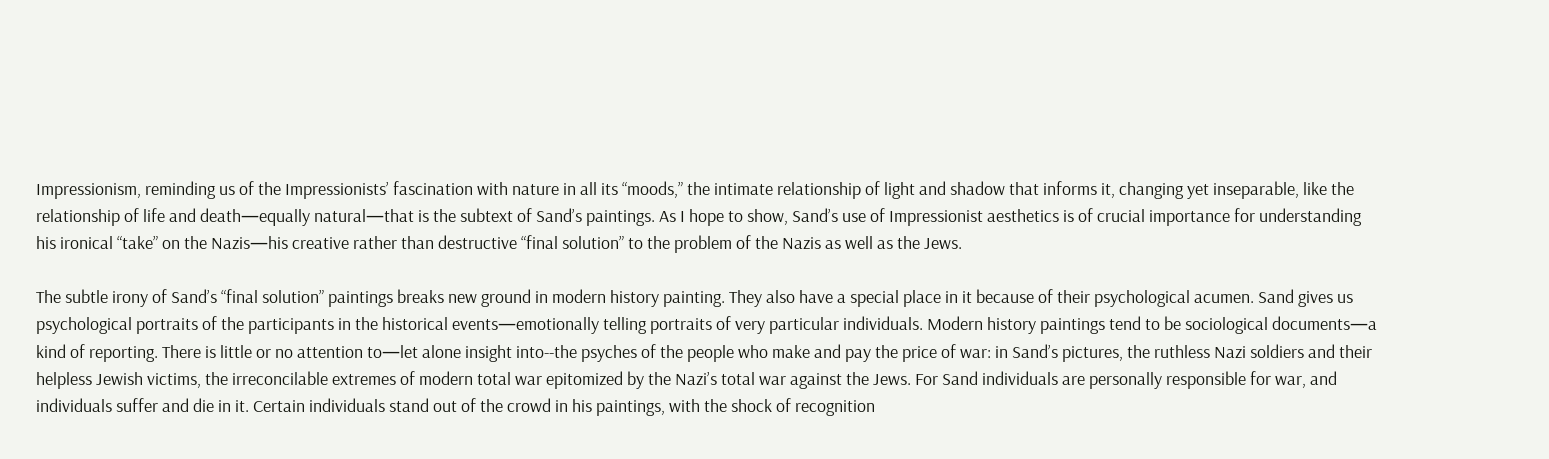Impressionism, reminding us of the Impressionists’ fascination with nature in all its “moods,” the intimate relationship of light and shadow that informs it, changing yet inseparable, like the relationship of life and death—equally natural—that is the subtext of Sand’s paintings. As I hope to show, Sand’s use of Impressionist aesthetics is of crucial importance for understanding his ironical “take” on the Nazis—his creative rather than destructive “final solution” to the problem of the Nazis as well as the Jews.

The subtle irony of Sand’s “final solution” paintings breaks new ground in modern history painting. They also have a special place in it because of their psychological acumen. Sand gives us psychological portraits of the participants in the historical events—emotionally telling portraits of very particular individuals. Modern history paintings tend to be sociological documents—a kind of reporting. There is little or no attention to—let alone insight into--the psyches of the people who make and pay the price of war: in Sand’s pictures, the ruthless Nazi soldiers and their helpless Jewish victims, the irreconcilable extremes of modern total war epitomized by the Nazi’s total war against the Jews. For Sand individuals are personally responsible for war, and individuals suffer and die in it. Certain individuals stand out of the crowd in his paintings, with the shock of recognition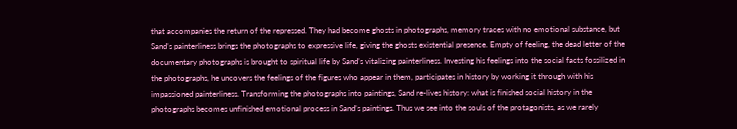that accompanies the return of the repressed. They had become ghosts in photographs, memory traces with no emotional substance, but Sand’s painterliness brings the photographs to expressive life, giving the ghosts existential presence. Empty of feeling, the dead letter of the documentary photographs is brought to spiritual life by Sand’s vitalizing painterliness. Investing his feelings into the social facts fossilized in the photographs, he uncovers the feelings of the figures who appear in them, participates in history by working it through with his impassioned painterliness. Transforming the photographs into paintings, Sand re-lives history: what is finished social history in the photographs becomes unfinished emotional process in Sand’s paintings. Thus we see into the souls of the protagonists, as we rarely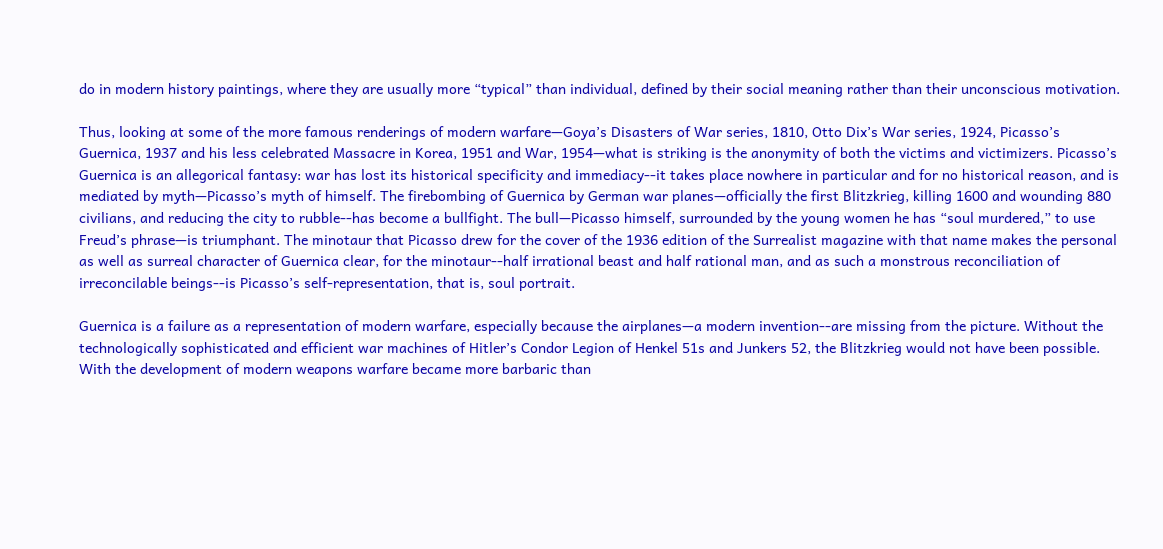do in modern history paintings, where they are usually more “typical” than individual, defined by their social meaning rather than their unconscious motivation.

Thus, looking at some of the more famous renderings of modern warfare—Goya’s Disasters of War series, 1810, Otto Dix’s War series, 1924, Picasso’s Guernica, 1937 and his less celebrated Massacre in Korea, 1951 and War, 1954—what is striking is the anonymity of both the victims and victimizers. Picasso’s Guernica is an allegorical fantasy: war has lost its historical specificity and immediacy--it takes place nowhere in particular and for no historical reason, and is mediated by myth—Picasso’s myth of himself. The firebombing of Guernica by German war planes—officially the first Blitzkrieg, killing 1600 and wounding 880 civilians, and reducing the city to rubble--has become a bullfight. The bull—Picasso himself, surrounded by the young women he has “soul murdered,” to use Freud’s phrase—is triumphant. The minotaur that Picasso drew for the cover of the 1936 edition of the Surrealist magazine with that name makes the personal as well as surreal character of Guernica clear, for the minotaur--half irrational beast and half rational man, and as such a monstrous reconciliation of irreconcilable beings--is Picasso’s self-representation, that is, soul portrait.

Guernica is a failure as a representation of modern warfare, especially because the airplanes—a modern invention--are missing from the picture. Without the technologically sophisticated and efficient war machines of Hitler’s Condor Legion of Henkel 51s and Junkers 52, the Blitzkrieg would not have been possible. With the development of modern weapons warfare became more barbaric than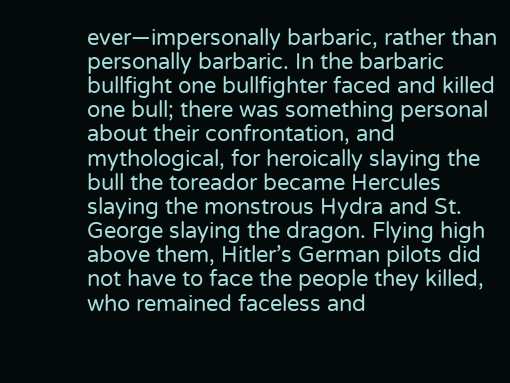ever—impersonally barbaric, rather than personally barbaric. In the barbaric bullfight one bullfighter faced and killed one bull; there was something personal about their confrontation, and mythological, for heroically slaying the bull the toreador became Hercules slaying the monstrous Hydra and St. George slaying the dragon. Flying high above them, Hitler’s German pilots did not have to face the people they killed, who remained faceless and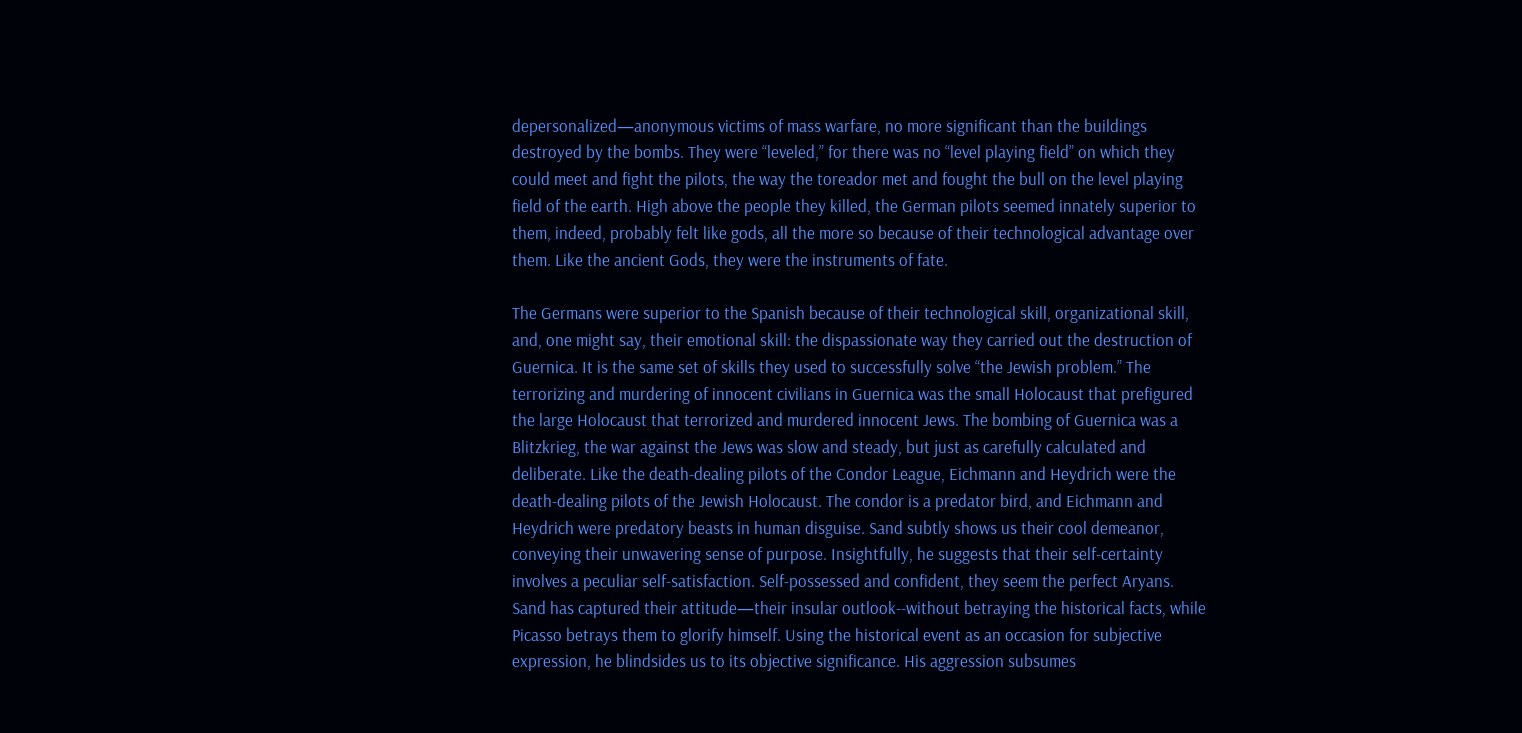depersonalized—anonymous victims of mass warfare, no more significant than the buildings destroyed by the bombs. They were “leveled,” for there was no “level playing field” on which they could meet and fight the pilots, the way the toreador met and fought the bull on the level playing field of the earth. High above the people they killed, the German pilots seemed innately superior to them, indeed, probably felt like gods, all the more so because of their technological advantage over them. Like the ancient Gods, they were the instruments of fate.

The Germans were superior to the Spanish because of their technological skill, organizational skill, and, one might say, their emotional skill: the dispassionate way they carried out the destruction of Guernica. It is the same set of skills they used to successfully solve “the Jewish problem.” The terrorizing and murdering of innocent civilians in Guernica was the small Holocaust that prefigured the large Holocaust that terrorized and murdered innocent Jews. The bombing of Guernica was a Blitzkrieg, the war against the Jews was slow and steady, but just as carefully calculated and deliberate. Like the death-dealing pilots of the Condor League, Eichmann and Heydrich were the death-dealing pilots of the Jewish Holocaust. The condor is a predator bird, and Eichmann and Heydrich were predatory beasts in human disguise. Sand subtly shows us their cool demeanor, conveying their unwavering sense of purpose. Insightfully, he suggests that their self-certainty involves a peculiar self-satisfaction. Self-possessed and confident, they seem the perfect Aryans. Sand has captured their attitude—their insular outlook--without betraying the historical facts, while Picasso betrays them to glorify himself. Using the historical event as an occasion for subjective expression, he blindsides us to its objective significance. His aggression subsumes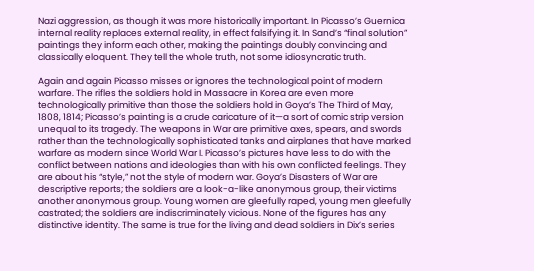Nazi aggression, as though it was more historically important. In Picasso’s Guernica internal reality replaces external reality, in effect falsifying it. In Sand’s “final solution” paintings they inform each other, making the paintings doubly convincing and classically eloquent. They tell the whole truth, not some idiosyncratic truth.

Again and again Picasso misses or ignores the technological point of modern warfare. The rifles the soldiers hold in Massacre in Korea are even more technologically primitive than those the soldiers hold in Goya’s The Third of May, 1808, 1814; Picasso’s painting is a crude caricature of it—a sort of comic strip version unequal to its tragedy. The weapons in War are primitive axes, spears, and swords rather than the technologically sophisticated tanks and airplanes that have marked warfare as modern since World War I. Picasso’s pictures have less to do with the conflict between nations and ideologies than with his own conflicted feelings. They are about his “style,” not the style of modern war. Goya’s Disasters of War are descriptive reports; the soldiers are a look-a-like anonymous group, their victims another anonymous group. Young women are gleefully raped, young men gleefully castrated; the soldiers are indiscriminately vicious. None of the figures has any distinctive identity. The same is true for the living and dead soldiers in Dix’s series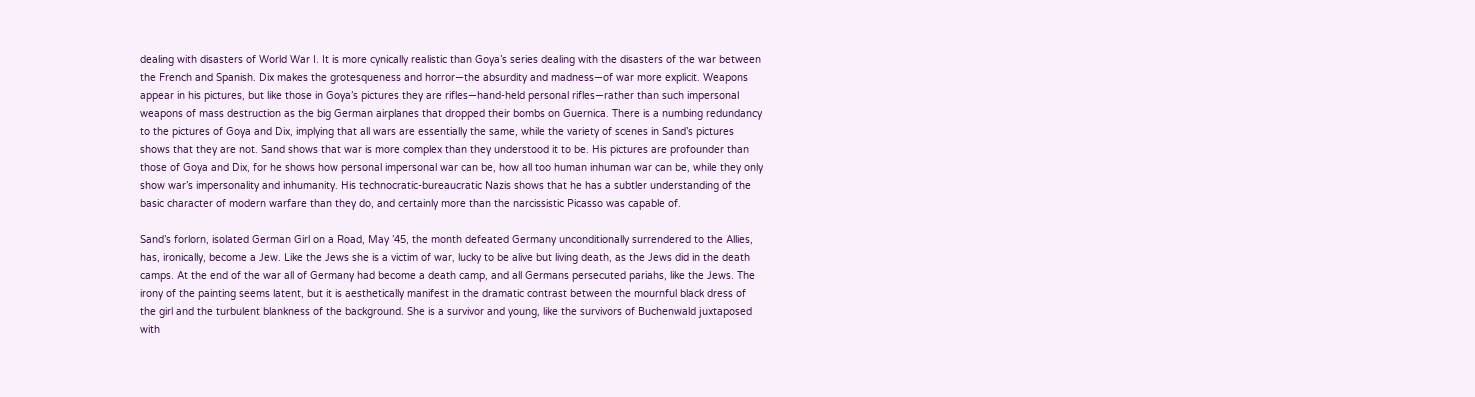dealing with disasters of World War I. It is more cynically realistic than Goya’s series dealing with the disasters of the war between the French and Spanish. Dix makes the grotesqueness and horror—the absurdity and madness—of war more explicit. Weapons appear in his pictures, but like those in Goya’s pictures they are rifles—hand-held personal rifles—rather than such impersonal weapons of mass destruction as the big German airplanes that dropped their bombs on Guernica. There is a numbing redundancy to the pictures of Goya and Dix, implying that all wars are essentially the same, while the variety of scenes in Sand’s pictures shows that they are not. Sand shows that war is more complex than they understood it to be. His pictures are profounder than those of Goya and Dix, for he shows how personal impersonal war can be, how all too human inhuman war can be, while they only show war’s impersonality and inhumanity. His technocratic-bureaucratic Nazis shows that he has a subtler understanding of the basic character of modern warfare than they do, and certainly more than the narcissistic Picasso was capable of.

Sand’s forlorn, isolated German Girl on a Road, May ’45, the month defeated Germany unconditionally surrendered to the Allies, has, ironically, become a Jew. Like the Jews she is a victim of war, lucky to be alive but living death, as the Jews did in the death camps. At the end of the war all of Germany had become a death camp, and all Germans persecuted pariahs, like the Jews. The irony of the painting seems latent, but it is aesthetically manifest in the dramatic contrast between the mournful black dress of the girl and the turbulent blankness of the background. She is a survivor and young, like the survivors of Buchenwald juxtaposed with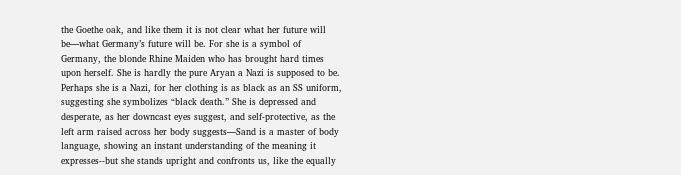the Goethe oak, and like them it is not clear what her future will be—what Germany’s future will be. For she is a symbol of Germany, the blonde Rhine Maiden who has brought hard times upon herself. She is hardly the pure Aryan a Nazi is supposed to be. Perhaps she is a Nazi, for her clothing is as black as an SS uniform, suggesting she symbolizes “black death.” She is depressed and desperate, as her downcast eyes suggest, and self-protective, as the left arm raised across her body suggests—Sand is a master of body language, showing an instant understanding of the meaning it expresses--but she stands upright and confronts us, like the equally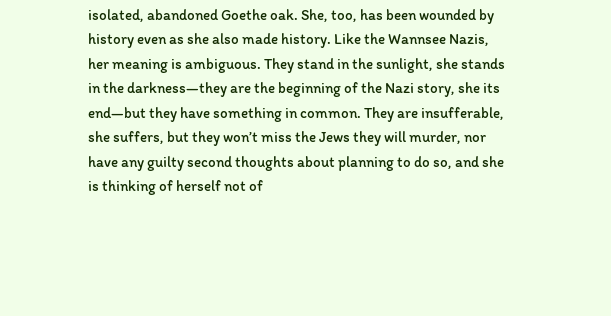isolated, abandoned Goethe oak. She, too, has been wounded by history even as she also made history. Like the Wannsee Nazis, her meaning is ambiguous. They stand in the sunlight, she stands in the darkness—they are the beginning of the Nazi story, she its end—but they have something in common. They are insufferable, she suffers, but they won’t miss the Jews they will murder, nor have any guilty second thoughts about planning to do so, and she is thinking of herself not of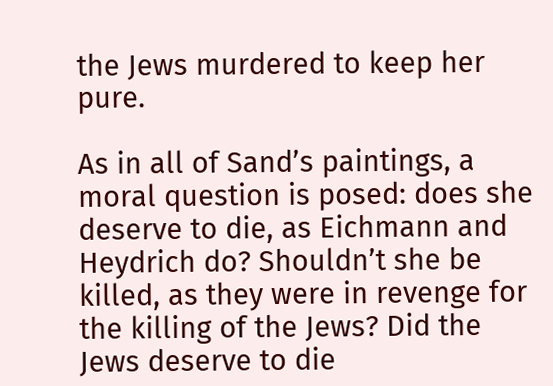the Jews murdered to keep her pure.

As in all of Sand’s paintings, a moral question is posed: does she deserve to die, as Eichmann and Heydrich do? Shouldn’t she be killed, as they were in revenge for the killing of the Jews? Did the Jews deserve to die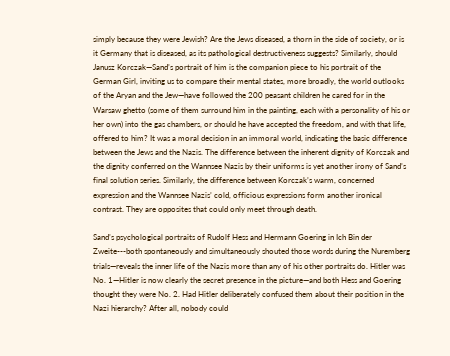simply because they were Jewish? Are the Jews diseased, a thorn in the side of society, or is it Germany that is diseased, as its pathological destructiveness suggests? Similarly, should Janusz Korczak—Sand’s portrait of him is the companion piece to his portrait of the German Girl, inviting us to compare their mental states, more broadly, the world outlooks of the Aryan and the Jew—have followed the 200 peasant children he cared for in the Warsaw ghetto (some of them surround him in the painting, each with a personality of his or her own) into the gas chambers, or should he have accepted the freedom, and with that life, offered to him? It was a moral decision in an immoral world, indicating the basic difference between the Jews and the Nazis. The difference between the inherent dignity of Korczak and the dignity conferred on the Wannsee Nazis by their uniforms is yet another irony of Sand’s final solution series. Similarly, the difference between Korczak’s warm, concerned expression and the Wannsee Nazis’ cold, officious expressions form another ironical contrast. They are opposites that could only meet through death.

Sand’s psychological portraits of Rudolf Hess and Hermann Goering in Ich Bin der Zweite---both spontaneously and simultaneously shouted those words during the Nuremberg trials—reveals the inner life of the Nazis more than any of his other portraits do. Hitler was No. 1—Hitler is now clearly the secret presence in the picture—and both Hess and Goering thought they were No. 2. Had Hitler deliberately confused them about their position in the Nazi hierarchy? After all, nobody could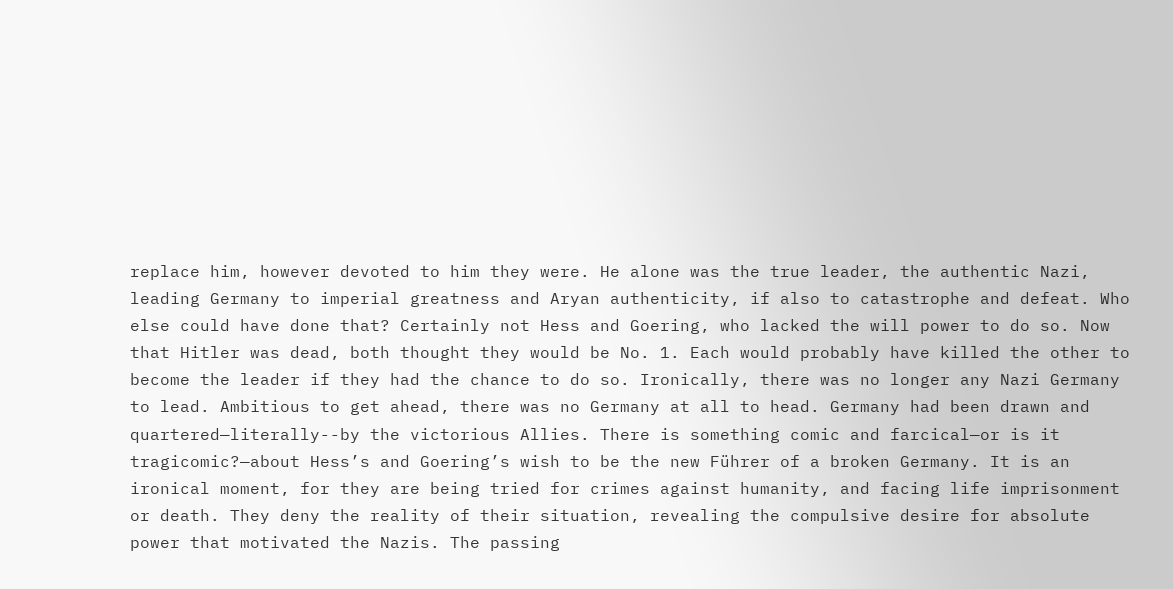replace him, however devoted to him they were. He alone was the true leader, the authentic Nazi, leading Germany to imperial greatness and Aryan authenticity, if also to catastrophe and defeat. Who else could have done that? Certainly not Hess and Goering, who lacked the will power to do so. Now that Hitler was dead, both thought they would be No. 1. Each would probably have killed the other to become the leader if they had the chance to do so. Ironically, there was no longer any Nazi Germany to lead. Ambitious to get ahead, there was no Germany at all to head. Germany had been drawn and quartered—literally--by the victorious Allies. There is something comic and farcical—or is it tragicomic?—about Hess’s and Goering’s wish to be the new Führer of a broken Germany. It is an ironical moment, for they are being tried for crimes against humanity, and facing life imprisonment or death. They deny the reality of their situation, revealing the compulsive desire for absolute power that motivated the Nazis. The passing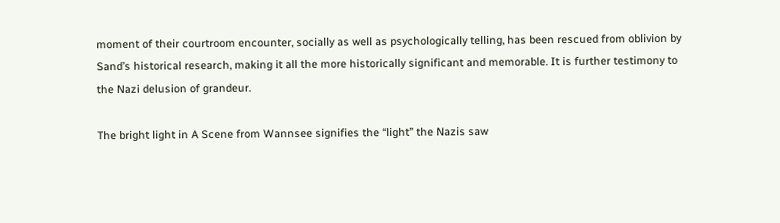moment of their courtroom encounter, socially as well as psychologically telling, has been rescued from oblivion by Sand’s historical research, making it all the more historically significant and memorable. It is further testimony to the Nazi delusion of grandeur.

The bright light in A Scene from Wannsee signifies the “light” the Nazis saw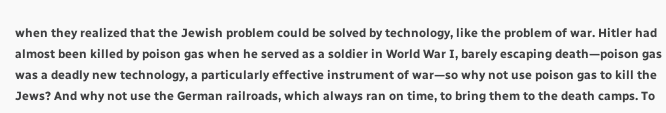when they realized that the Jewish problem could be solved by technology, like the problem of war. Hitler had almost been killed by poison gas when he served as a soldier in World War I, barely escaping death—poison gas was a deadly new technology, a particularly effective instrument of war—so why not use poison gas to kill the Jews? And why not use the German railroads, which always ran on time, to bring them to the death camps. To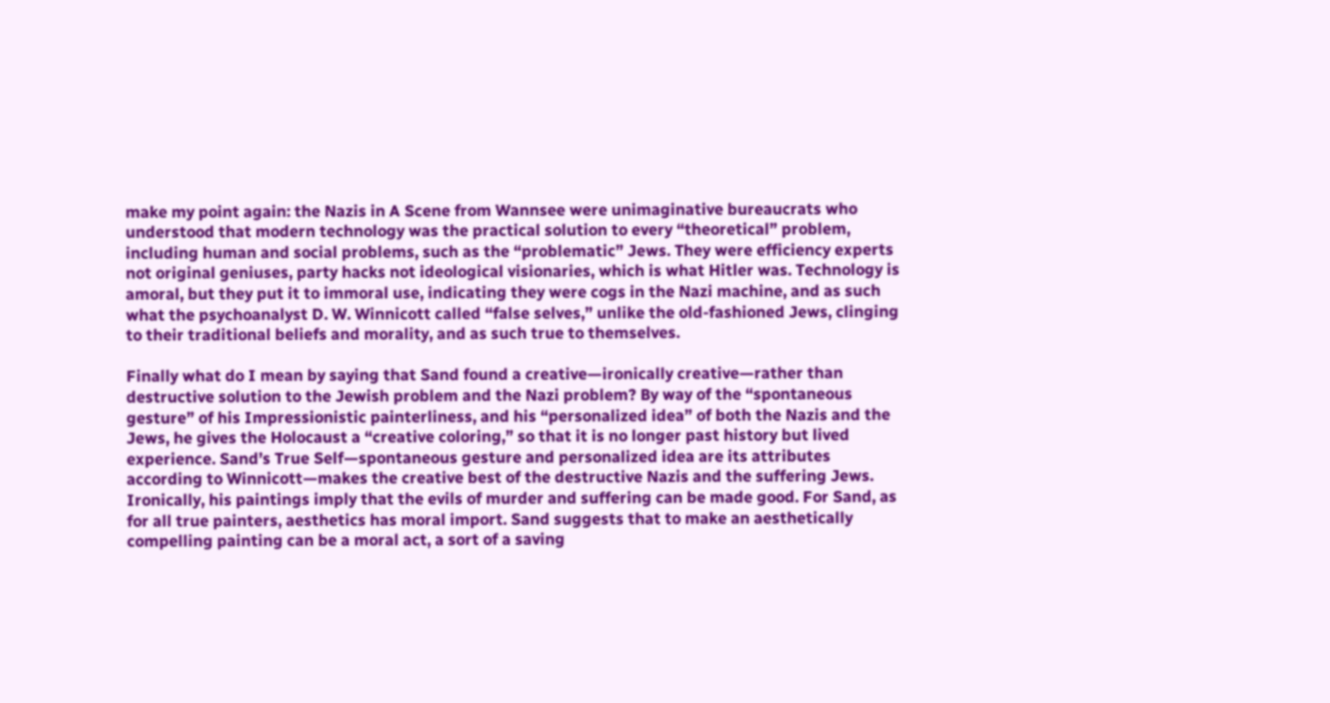make my point again: the Nazis in A Scene from Wannsee were unimaginative bureaucrats who understood that modern technology was the practical solution to every “theoretical” problem, including human and social problems, such as the “problematic” Jews. They were efficiency experts not original geniuses, party hacks not ideological visionaries, which is what Hitler was. Technology is amoral, but they put it to immoral use, indicating they were cogs in the Nazi machine, and as such what the psychoanalyst D. W. Winnicott called “false selves,” unlike the old-fashioned Jews, clinging to their traditional beliefs and morality, and as such true to themselves.

Finally what do I mean by saying that Sand found a creative—ironically creative—rather than destructive solution to the Jewish problem and the Nazi problem? By way of the “spontaneous gesture” of his Impressionistic painterliness, and his “personalized idea” of both the Nazis and the Jews, he gives the Holocaust a “creative coloring,” so that it is no longer past history but lived experience. Sand’s True Self—spontaneous gesture and personalized idea are its attributes according to Winnicott—makes the creative best of the destructive Nazis and the suffering Jews. Ironically, his paintings imply that the evils of murder and suffering can be made good. For Sand, as for all true painters, aesthetics has moral import. Sand suggests that to make an aesthetically compelling painting can be a moral act, a sort of a saving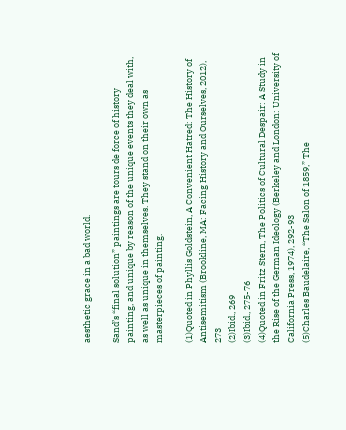aesthetic grace in a bad world.

Sand’s “final solution” paintings are tours de force of history painting, and unique by reason of the unique events they deal with, as well as unique in themselves. They stand on their own as masterpieces of painting.

(1)Quoted in Phyllis Goldstein, A Convenient Hatred: The History of Antisemitism (Brookline, MA: Facing History and Ourselves, 2012), 273
(2)Ibid., 269
(3)Ibid., 275-76
(4)Quoted in Fritz Stern, The Politics of Cultural Despair: A Study in the Rise of the German Ideology (Berkeley and London: University of California Press, 1974), 292-93
(5)Charles Baudelaire, “The Salon of 1859,” The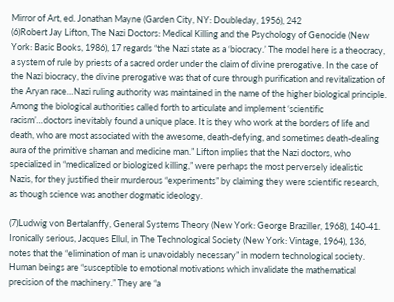Mirror of Art, ed. Jonathan Mayne (Garden City, NY: Doubleday, 1956), 242
(6)Robert Jay Lifton, The Nazi Doctors: Medical Killing and the Psychology of Genocide (New York: Basic Books, 1986), 17 regards “the Nazi state as a ‘biocracy.’ The model here is a theocracy, a system of rule by priests of a sacred order under the claim of divine prerogative. In the case of the Nazi biocracy, the divine prerogative was that of cure through purification and revitalization of the Aryan race…Nazi ruling authority was maintained in the name of the higher biological principle. Among the biological authorities called forth to articulate and implement ‘scientific racism’…doctors inevitably found a unique place. It is they who work at the borders of life and death, who are most associated with the awesome, death-defying, and sometimes death-dealing aura of the primitive shaman and medicine man.” Lifton implies that the Nazi doctors, who specialized in “medicalized or biologized killing,” were perhaps the most perversely idealistic Nazis, for they justified their murderous “experiments” by claiming they were scientific research, as though science was another dogmatic ideology.

(7)Ludwig von Bertalanffy, General Systems Theory (New York: George Braziller, 1968), 140-41. Ironically serious, Jacques Ellul, in The Technological Society (New York: Vintage, 1964), 136, notes that the “elimination of man is unavoidably necessary” in modern technological society. Human beings are “susceptible to emotional motivations which invalidate the mathematical precision of the machinery.” They are “a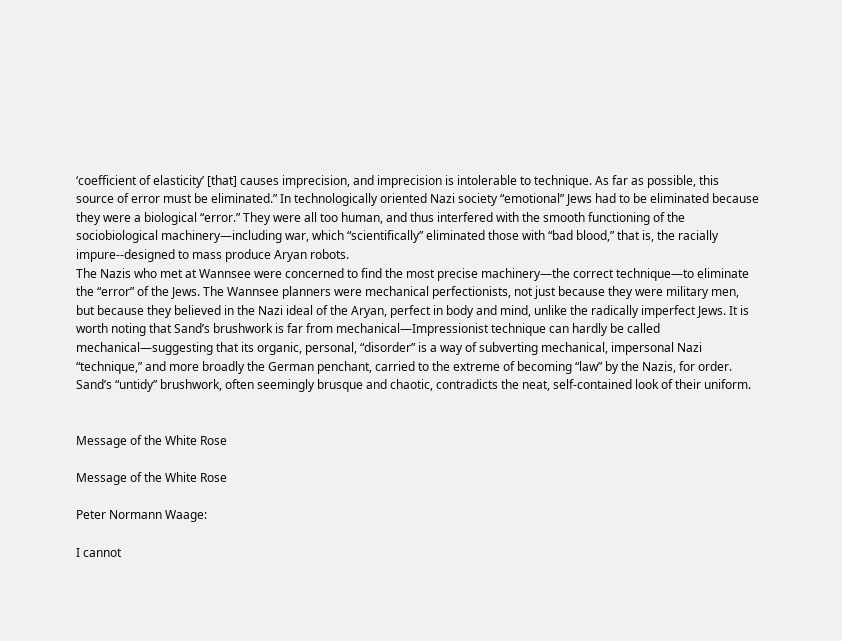‘coefficient of elasticity’ [that] causes imprecision, and imprecision is intolerable to technique. As far as possible, this source of error must be eliminated.” In technologically oriented Nazi society “emotional” Jews had to be eliminated because they were a biological “error.” They were all too human, and thus interfered with the smooth functioning of the sociobiological machinery—including war, which “scientifically” eliminated those with “bad blood,” that is, the racially impure--designed to mass produce Aryan robots.
The Nazis who met at Wannsee were concerned to find the most precise machinery—the correct technique—to eliminate the “error” of the Jews. The Wannsee planners were mechanical perfectionists, not just because they were military men, but because they believed in the Nazi ideal of the Aryan, perfect in body and mind, unlike the radically imperfect Jews. It is worth noting that Sand’s brushwork is far from mechanical—Impressionist technique can hardly be called mechanical—suggesting that its organic, personal, “disorder” is a way of subverting mechanical, impersonal Nazi “technique,” and more broadly the German penchant, carried to the extreme of becoming “law” by the Nazis, for order. Sand’s “untidy” brushwork, often seemingly brusque and chaotic, contradicts the neat, self-contained look of their uniform.


Message of the White Rose

Message of the White Rose

Peter Normann Waage:

I cannot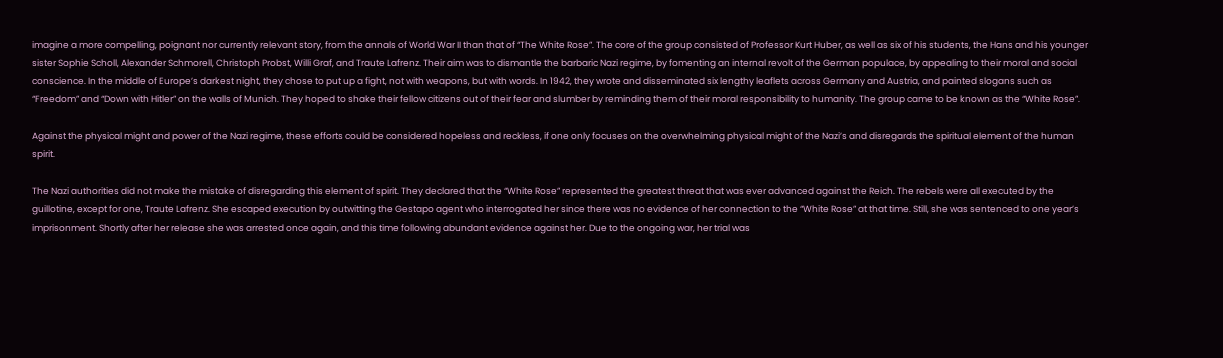imagine a more compelling, poignant nor currently relevant story, from the annals of World War II than that of “The White Rose”. The core of the group consisted of Professor Kurt Huber, as well as six of his students, the Hans and his younger sister Sophie Scholl, Alexander Schmorell, Christoph Probst, Willi Graf, and Traute Lafrenz. Their aim was to dismantle the barbaric Nazi regime, by fomenting an internal revolt of the German populace, by appealing to their moral and social conscience. In the middle of Europe’s darkest night, they chose to put up a fight, not with weapons, but with words. In 1942, they wrote and disseminated six lengthy leaflets across Germany and Austria, and painted slogans such as “Freedom” and “Down with Hitler” on the walls of Munich. They hoped to shake their fellow citizens out of their fear and slumber by reminding them of their moral responsibility to humanity. The group came to be known as the “White Rose”.

Against the physical might and power of the Nazi regime, these efforts could be considered hopeless and reckless, if one only focuses on the overwhelming physical might of the Nazi’s and disregards the spiritual element of the human spirit.

The Nazi authorities did not make the mistake of disregarding this element of spirit. They declared that the “White Rose” represented the greatest threat that was ever advanced against the Reich. The rebels were all executed by the guillotine, except for one, Traute Lafrenz. She escaped execution by outwitting the Gestapo agent who interrogated her since there was no evidence of her connection to the “White Rose” at that time. Still, she was sentenced to one year’s imprisonment. Shortly after her release she was arrested once again, and this time following abundant evidence against her. Due to the ongoing war, her trial was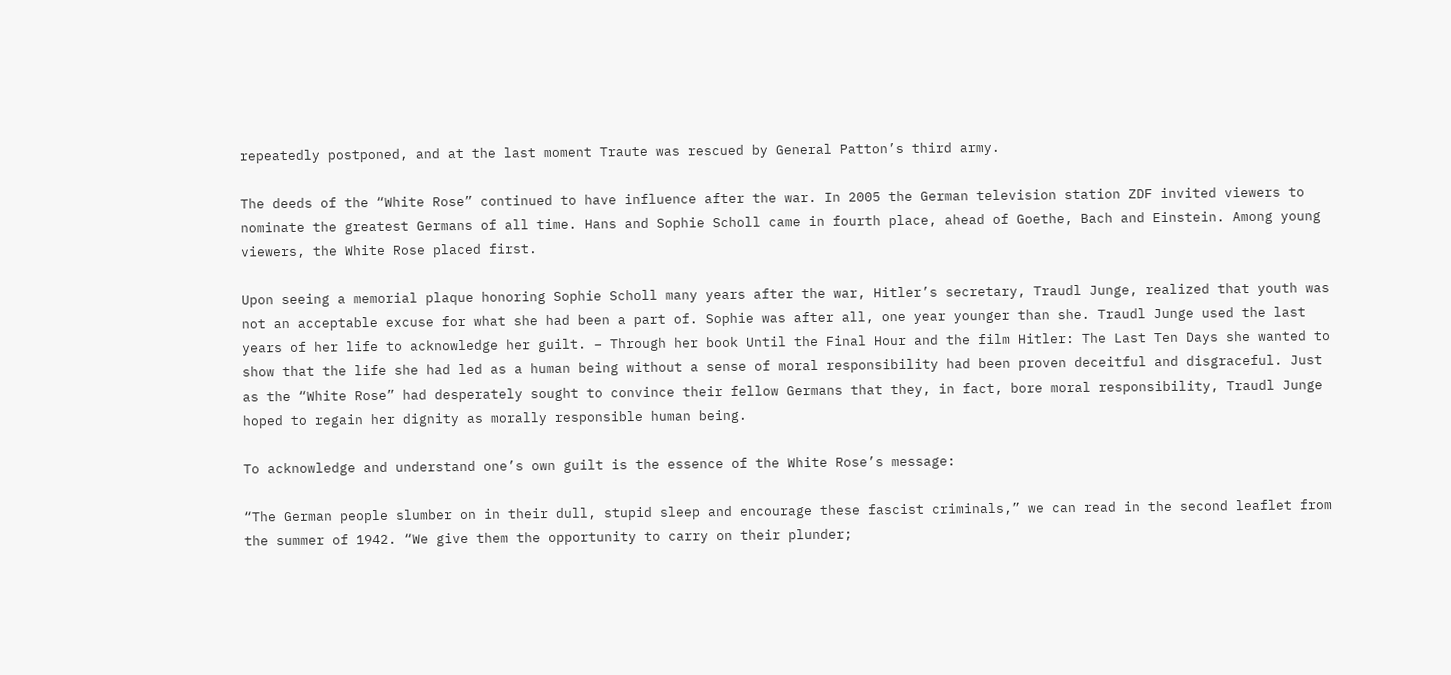repeatedly postponed, and at the last moment Traute was rescued by General Patton’s third army.

The deeds of the “White Rose” continued to have influence after the war. In 2005 the German television station ZDF invited viewers to nominate the greatest Germans of all time. Hans and Sophie Scholl came in fourth place, ahead of Goethe, Bach and Einstein. Among young viewers, the White Rose placed first.

Upon seeing a memorial plaque honoring Sophie Scholl many years after the war, Hitler’s secretary, Traudl Junge, realized that youth was not an acceptable excuse for what she had been a part of. Sophie was after all, one year younger than she. Traudl Junge used the last years of her life to acknowledge her guilt. – Through her book Until the Final Hour and the film Hitler: The Last Ten Days she wanted to show that the life she had led as a human being without a sense of moral responsibility had been proven deceitful and disgraceful. Just as the “White Rose” had desperately sought to convince their fellow Germans that they, in fact, bore moral responsibility, Traudl Junge hoped to regain her dignity as morally responsible human being.

To acknowledge and understand one’s own guilt is the essence of the White Rose’s message:

“The German people slumber on in their dull, stupid sleep and encourage these fascist criminals,” we can read in the second leaflet from the summer of 1942. “We give them the opportunity to carry on their plunder;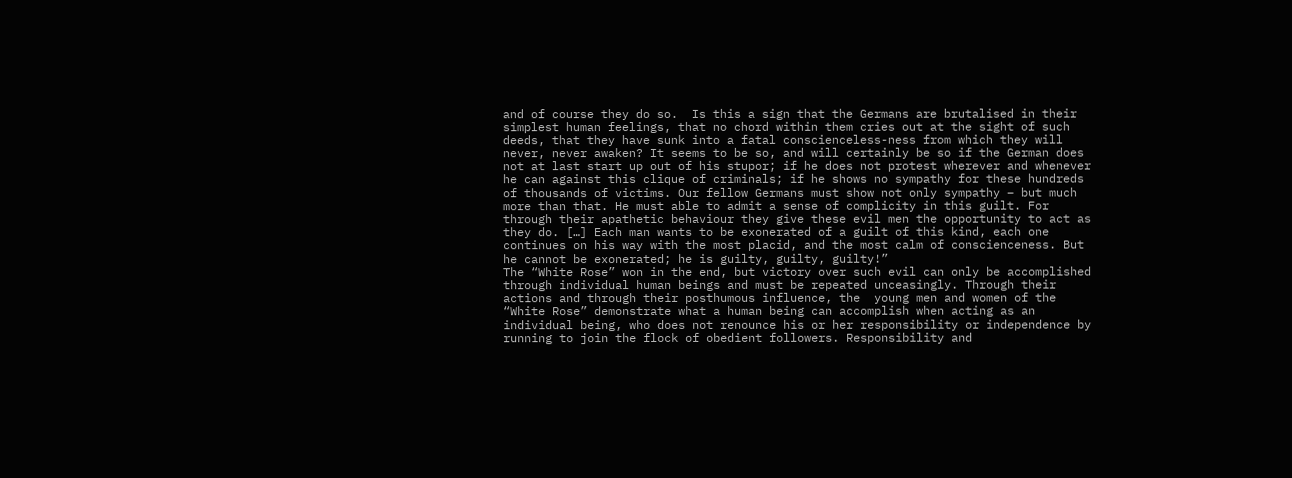and of course they do so.  Is this a sign that the Germans are brutalised in their simplest human feelings, that no chord within them cries out at the sight of such deeds, that they have sunk into a fatal conscienceless-ness from which they will never, never awaken? It seems to be so, and will certainly be so if the German does not at last start up out of his stupor; if he does not protest wherever and whenever he can against this clique of criminals; if he shows no sympathy for these hundreds of thousands of victims. Our fellow Germans must show not only sympathy – but much more than that. He must able to admit a sense of complicity in this guilt. For through their apathetic behaviour they give these evil men the opportunity to act as they do. […] Each man wants to be exonerated of a guilt of this kind, each one continues on his way with the most placid, and the most calm of conscienceness. But he cannot be exonerated; he is guilty, guilty, guilty!”
The “White Rose” won in the end, but victory over such evil can only be accomplished through individual human beings and must be repeated unceasingly. Through their actions and through their posthumous influence, the  young men and women of the “White Rose” demonstrate what a human being can accomplish when acting as an individual being, who does not renounce his or her responsibility or independence by running to join the flock of obedient followers. Responsibility and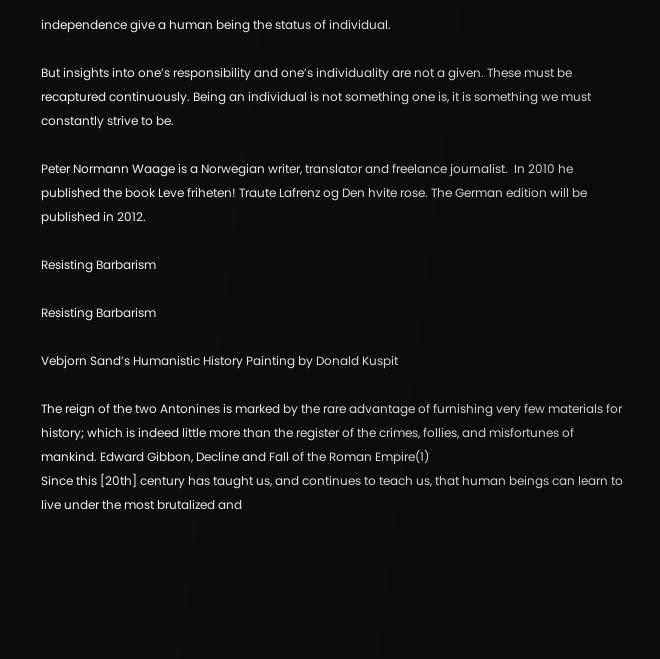independence give a human being the status of individual.

But insights into one’s responsibility and one’s individuality are not a given. These must be recaptured continuously. Being an individual is not something one is, it is something we must constantly strive to be.

Peter Normann Waage is a Norwegian writer, translator and freelance journalist.  In 2010 he published the book Leve friheten! Traute Lafrenz og Den hvite rose. The German edition will be published in 2012.

Resisting Barbarism

Resisting Barbarism

Vebjorn Sand’s Humanistic History Painting by Donald Kuspit

The reign of the two Antonines is marked by the rare advantage of furnishing very few materials for history; which is indeed little more than the register of the crimes, follies, and misfortunes of mankind. Edward Gibbon, Decline and Fall of the Roman Empire(1)
Since this [20th] century has taught us, and continues to teach us, that human beings can learn to live under the most brutalized and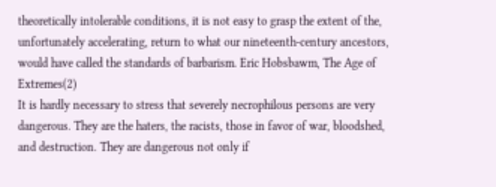theoretically intolerable conditions, it is not easy to grasp the extent of the, unfortunately accelerating, return to what our nineteenth-century ancestors, would have called the standards of barbarism. Eric Hobsbawm, The Age of Extremes(2)
It is hardly necessary to stress that severely necrophilous persons are very dangerous. They are the haters, the racists, those in favor of war, bloodshed, and destruction. They are dangerous not only if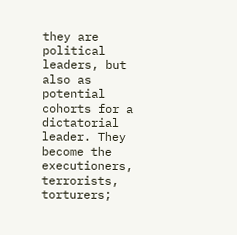they are political leaders, but also as potential cohorts for a dictatorial leader. They become the executioners, terrorists, torturers;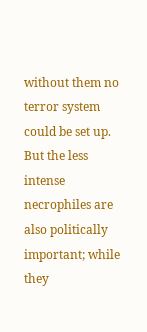without them no terror system could be set up. But the less intense necrophiles are also politically important; while they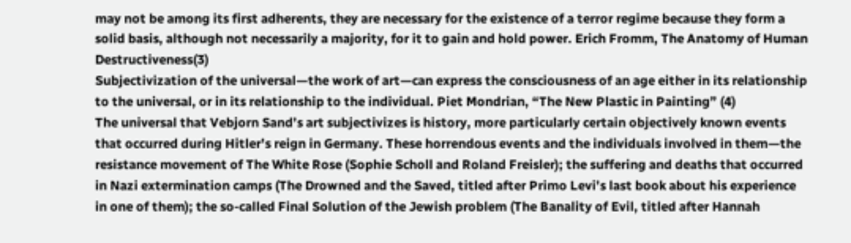may not be among its first adherents, they are necessary for the existence of a terror regime because they form a solid basis, although not necessarily a majority, for it to gain and hold power. Erich Fromm, The Anatomy of Human Destructiveness(3)
Subjectivization of the universal—the work of art—can express the consciousness of an age either in its relationship to the universal, or in its relationship to the individual. Piet Mondrian, “The New Plastic in Painting” (4)
The universal that Vebjorn Sand’s art subjectivizes is history, more particularly certain objectively known events that occurred during Hitler’s reign in Germany. These horrendous events and the individuals involved in them—the resistance movement of The White Rose (Sophie Scholl and Roland Freisler); the suffering and deaths that occurred in Nazi extermination camps (The Drowned and the Saved, titled after Primo Levi’s last book about his experience in one of them); the so-called Final Solution of the Jewish problem (The Banality of Evil, titled after Hannah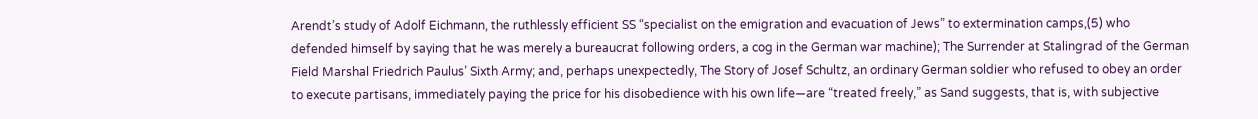Arendt’s study of Adolf Eichmann, the ruthlessly efficient SS “specialist on the emigration and evacuation of Jews” to extermination camps,(5) who defended himself by saying that he was merely a bureaucrat following orders, a cog in the German war machine); The Surrender at Stalingrad of the German Field Marshal Friedrich Paulus’ Sixth Army; and, perhaps unexpectedly, The Story of Josef Schultz, an ordinary German soldier who refused to obey an order to execute partisans, immediately paying the price for his disobedience with his own life—are “treated freely,” as Sand suggests, that is, with subjective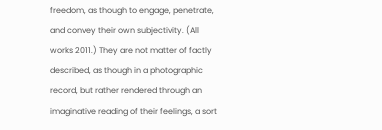freedom, as though to engage, penetrate, and convey their own subjectivity. (All works 2011.) They are not matter of factly described, as though in a photographic record, but rather rendered through an imaginative reading of their feelings, a sort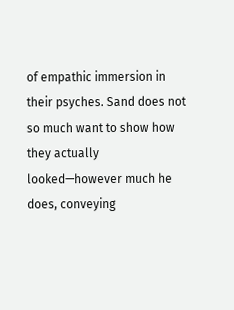of empathic immersion in their psyches. Sand does not so much want to show how they actually looked—however much he does, conveying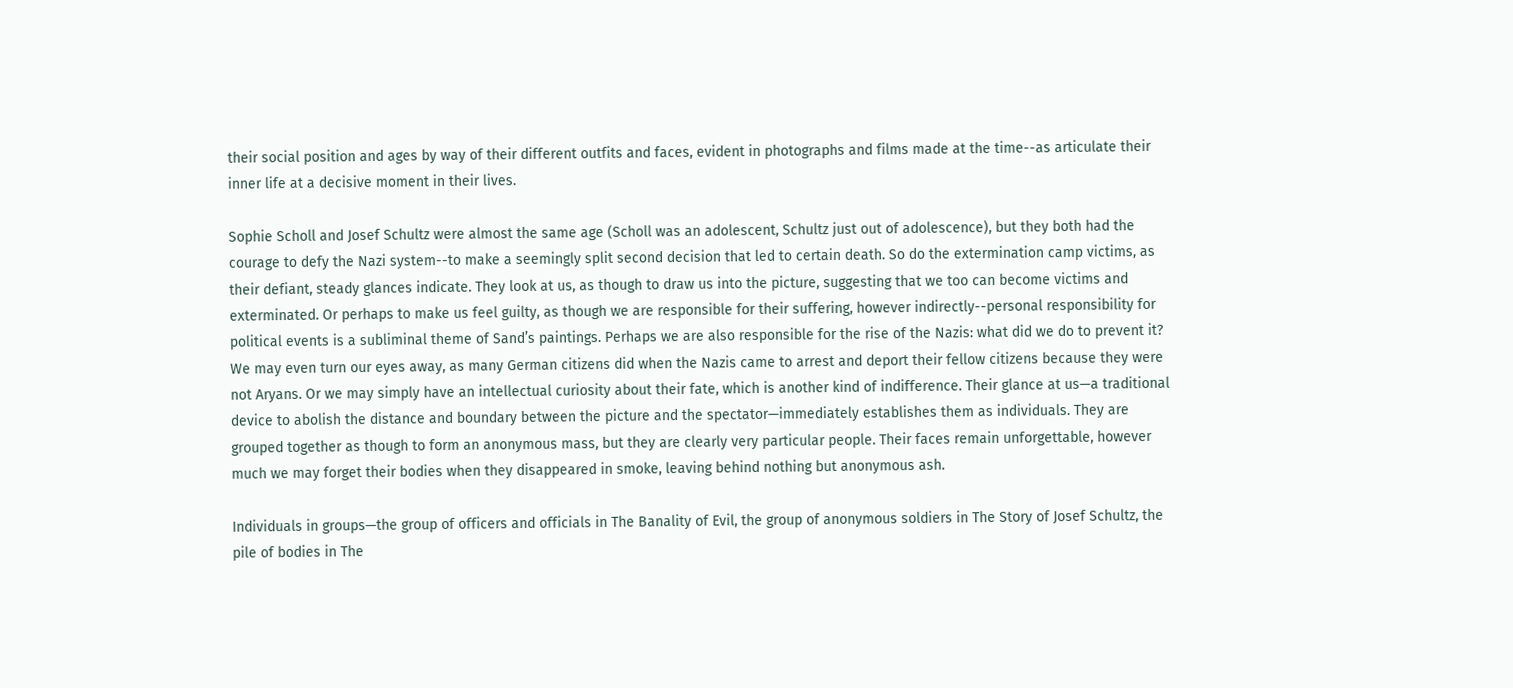their social position and ages by way of their different outfits and faces, evident in photographs and films made at the time--as articulate their inner life at a decisive moment in their lives.

Sophie Scholl and Josef Schultz were almost the same age (Scholl was an adolescent, Schultz just out of adolescence), but they both had the courage to defy the Nazi system--to make a seemingly split second decision that led to certain death. So do the extermination camp victims, as their defiant, steady glances indicate. They look at us, as though to draw us into the picture, suggesting that we too can become victims and exterminated. Or perhaps to make us feel guilty, as though we are responsible for their suffering, however indirectly--personal responsibility for political events is a subliminal theme of Sand’s paintings. Perhaps we are also responsible for the rise of the Nazis: what did we do to prevent it? We may even turn our eyes away, as many German citizens did when the Nazis came to arrest and deport their fellow citizens because they were not Aryans. Or we may simply have an intellectual curiosity about their fate, which is another kind of indifference. Their glance at us—a traditional device to abolish the distance and boundary between the picture and the spectator—immediately establishes them as individuals. They are grouped together as though to form an anonymous mass, but they are clearly very particular people. Their faces remain unforgettable, however much we may forget their bodies when they disappeared in smoke, leaving behind nothing but anonymous ash.

Individuals in groups—the group of officers and officials in The Banality of Evil, the group of anonymous soldiers in The Story of Josef Schultz, the pile of bodies in The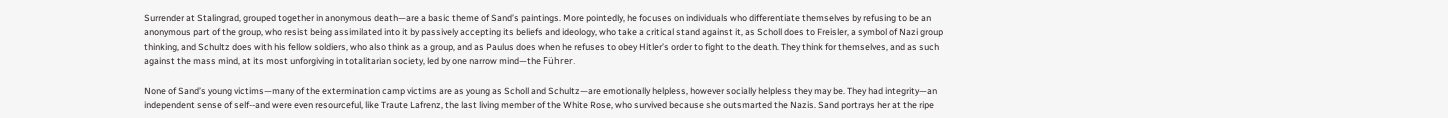Surrender at Stalingrad, grouped together in anonymous death—are a basic theme of Sand’s paintings. More pointedly, he focuses on individuals who differentiate themselves by refusing to be an anonymous part of the group, who resist being assimilated into it by passively accepting its beliefs and ideology, who take a critical stand against it, as Scholl does to Freisler, a symbol of Nazi group thinking, and Schultz does with his fellow soldiers, who also think as a group, and as Paulus does when he refuses to obey Hitler’s order to fight to the death. They think for themselves, and as such against the mass mind, at its most unforgiving in totalitarian society, led by one narrow mind—the Führer.

None of Sand’s young victims—many of the extermination camp victims are as young as Scholl and Schultz—are emotionally helpless, however socially helpless they may be. They had integrity—an independent sense of self--and were even resourceful, like Traute Lafrenz, the last living member of the White Rose, who survived because she outsmarted the Nazis. Sand portrays her at the ripe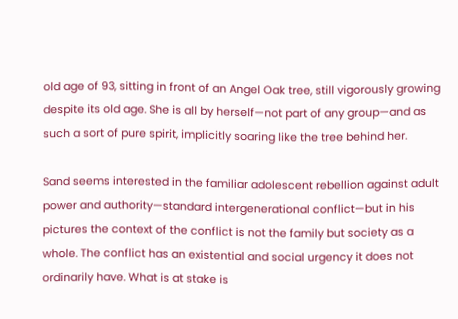old age of 93, sitting in front of an Angel Oak tree, still vigorously growing despite its old age. She is all by herself—not part of any group—and as such a sort of pure spirit, implicitly soaring like the tree behind her.

Sand seems interested in the familiar adolescent rebellion against adult power and authority—standard intergenerational conflict—but in his pictures the context of the conflict is not the family but society as a whole. The conflict has an existential and social urgency it does not ordinarily have. What is at stake is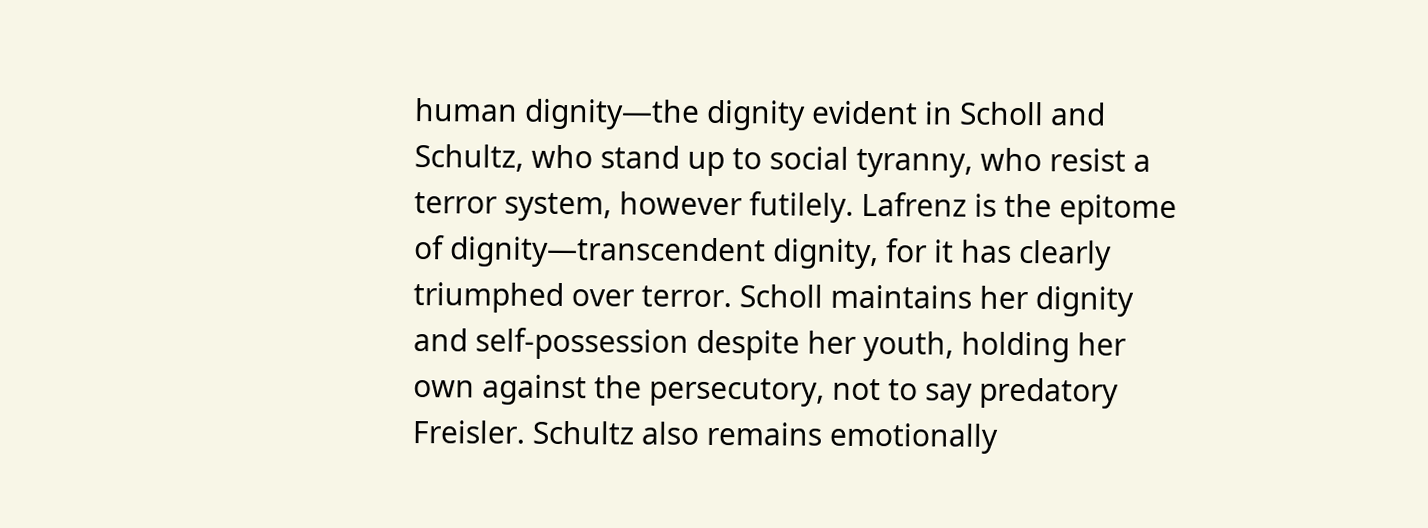human dignity—the dignity evident in Scholl and Schultz, who stand up to social tyranny, who resist a terror system, however futilely. Lafrenz is the epitome of dignity—transcendent dignity, for it has clearly triumphed over terror. Scholl maintains her dignity and self-possession despite her youth, holding her own against the persecutory, not to say predatory Freisler. Schultz also remains emotionally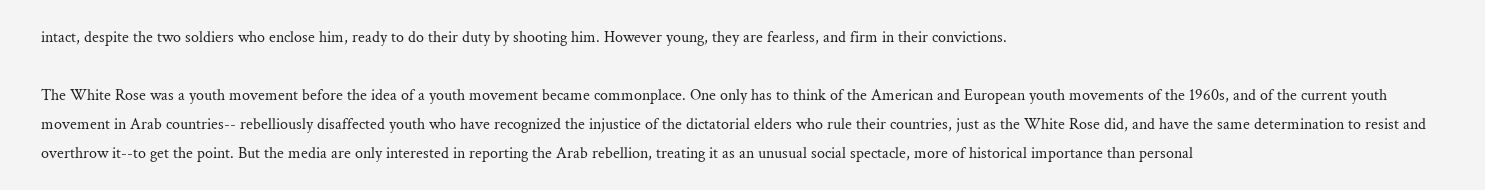intact, despite the two soldiers who enclose him, ready to do their duty by shooting him. However young, they are fearless, and firm in their convictions.

The White Rose was a youth movement before the idea of a youth movement became commonplace. One only has to think of the American and European youth movements of the 1960s, and of the current youth movement in Arab countries-- rebelliously disaffected youth who have recognized the injustice of the dictatorial elders who rule their countries, just as the White Rose did, and have the same determination to resist and overthrow it--to get the point. But the media are only interested in reporting the Arab rebellion, treating it as an unusual social spectacle, more of historical importance than personal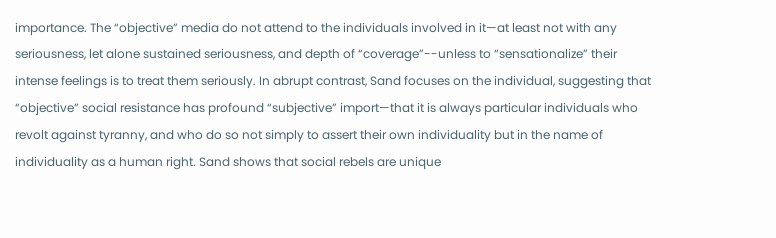importance. The “objective” media do not attend to the individuals involved in it—at least not with any seriousness, let alone sustained seriousness, and depth of “coverage”--unless to “sensationalize” their intense feelings is to treat them seriously. In abrupt contrast, Sand focuses on the individual, suggesting that “objective” social resistance has profound “subjective” import—that it is always particular individuals who revolt against tyranny, and who do so not simply to assert their own individuality but in the name of individuality as a human right. Sand shows that social rebels are unique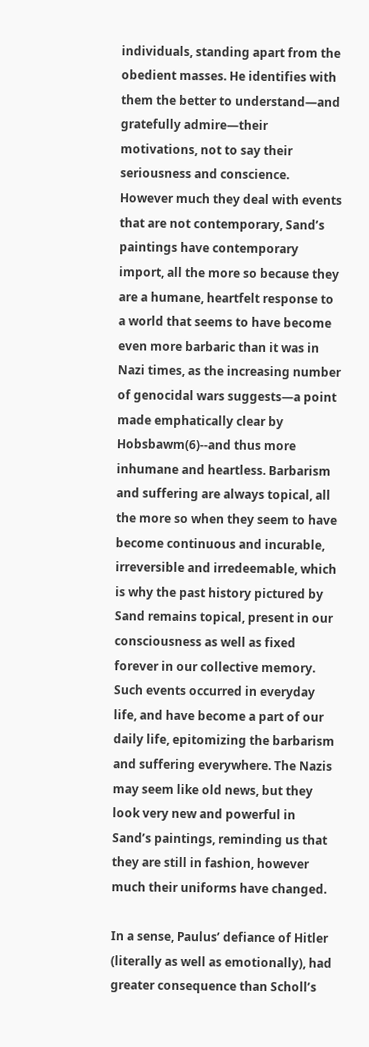individuals, standing apart from the obedient masses. He identifies with them the better to understand—and gratefully admire—their motivations, not to say their seriousness and conscience. However much they deal with events that are not contemporary, Sand’s paintings have contemporary import, all the more so because they are a humane, heartfelt response to a world that seems to have become even more barbaric than it was in Nazi times, as the increasing number of genocidal wars suggests—a point made emphatically clear by Hobsbawm(6)--and thus more inhumane and heartless. Barbarism and suffering are always topical, all the more so when they seem to have become continuous and incurable, irreversible and irredeemable, which is why the past history pictured by Sand remains topical, present in our consciousness as well as fixed forever in our collective memory. Such events occurred in everyday life, and have become a part of our daily life, epitomizing the barbarism and suffering everywhere. The Nazis may seem like old news, but they look very new and powerful in Sand’s paintings, reminding us that they are still in fashion, however much their uniforms have changed.

In a sense, Paulus’ defiance of Hitler (literally as well as emotionally), had greater consequence than Scholl’s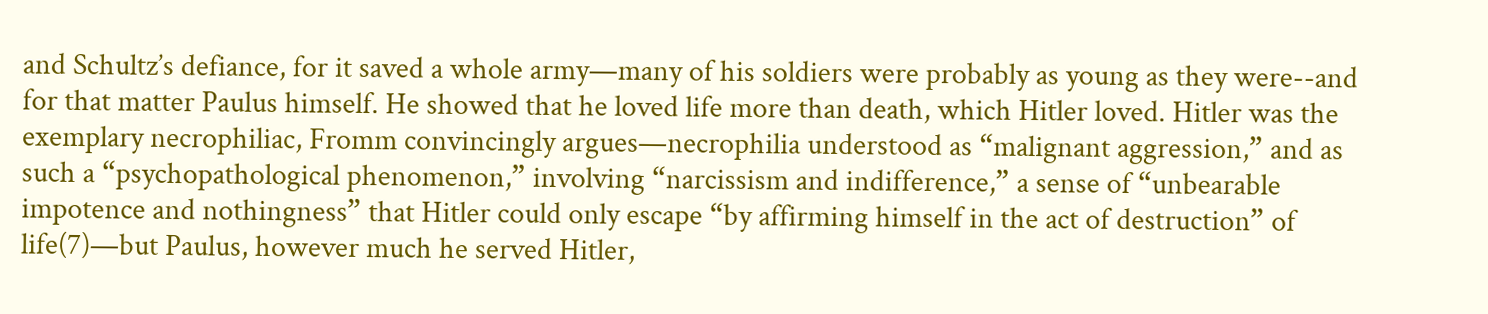and Schultz’s defiance, for it saved a whole army—many of his soldiers were probably as young as they were--and for that matter Paulus himself. He showed that he loved life more than death, which Hitler loved. Hitler was the exemplary necrophiliac, Fromm convincingly argues—necrophilia understood as “malignant aggression,” and as such a “psychopathological phenomenon,” involving “narcissism and indifference,” a sense of “unbearable impotence and nothingness” that Hitler could only escape “by affirming himself in the act of destruction” of life(7)—but Paulus, however much he served Hitler,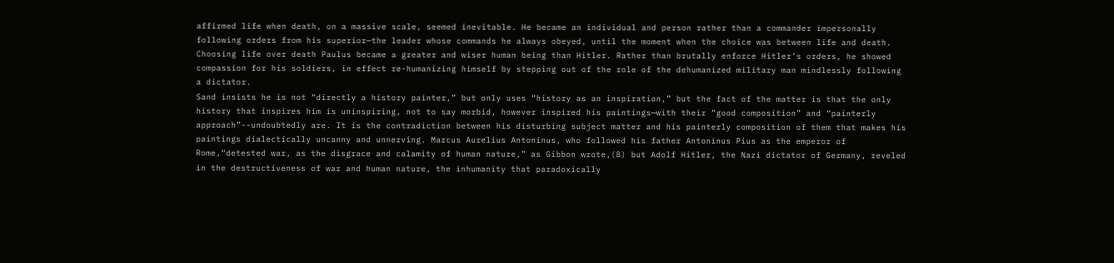affirmed life when death, on a massive scale, seemed inevitable. He became an individual and person rather than a commander impersonally following orders from his superior—the leader whose commands he always obeyed, until the moment when the choice was between life and death. Choosing life over death Paulus became a greater and wiser human being than Hitler. Rather than brutally enforce Hitler’s orders, he showed compassion for his soldiers, in effect re-humanizing himself by stepping out of the role of the dehumanized military man mindlessly following a dictator.
Sand insists he is not “directly a history painter,” but only uses “history as an inspiration,” but the fact of the matter is that the only history that inspires him is uninspiring, not to say morbid, however inspired his paintings—with their “good composition” and “painterly approach”--undoubtedly are. It is the contradiction between his disturbing subject matter and his painterly composition of them that makes his paintings dialectically uncanny and unnerving. Marcus Aurelius Antoninus, who followed his father Antoninus Pius as the emperor of Rome,“detested war, as the disgrace and calamity of human nature,” as Gibbon wrote,(8) but Adolf Hitler, the Nazi dictator of Germany, reveled in the destructiveness of war and human nature, the inhumanity that paradoxically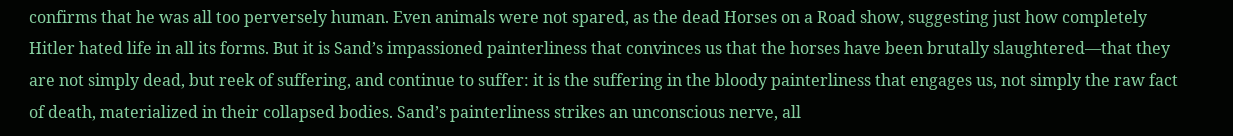confirms that he was all too perversely human. Even animals were not spared, as the dead Horses on a Road show, suggesting just how completely Hitler hated life in all its forms. But it is Sand’s impassioned painterliness that convinces us that the horses have been brutally slaughtered—that they are not simply dead, but reek of suffering, and continue to suffer: it is the suffering in the bloody painterliness that engages us, not simply the raw fact of death, materialized in their collapsed bodies. Sand’s painterliness strikes an unconscious nerve, all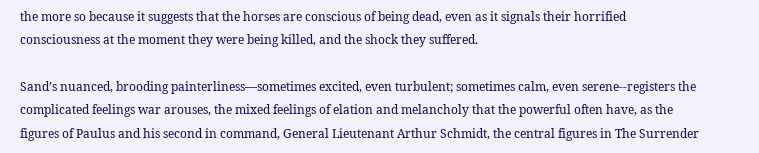the more so because it suggests that the horses are conscious of being dead, even as it signals their horrified consciousness at the moment they were being killed, and the shock they suffered.

Sand’s nuanced, brooding painterliness—sometimes excited, even turbulent; sometimes calm, even serene--registers the complicated feelings war arouses, the mixed feelings of elation and melancholy that the powerful often have, as the figures of Paulus and his second in command, General Lieutenant Arthur Schmidt, the central figures in The Surrender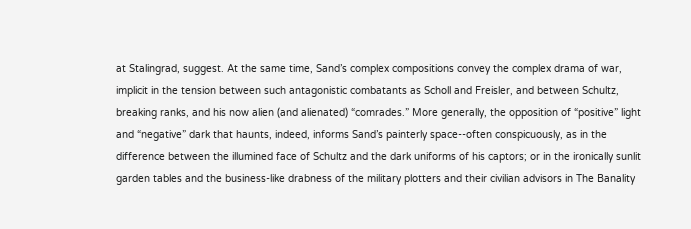at Stalingrad, suggest. At the same time, Sand’s complex compositions convey the complex drama of war, implicit in the tension between such antagonistic combatants as Scholl and Freisler, and between Schultz, breaking ranks, and his now alien (and alienated) “comrades.” More generally, the opposition of “positive” light and “negative” dark that haunts, indeed, informs Sand’s painterly space--often conspicuously, as in the difference between the illumined face of Schultz and the dark uniforms of his captors; or in the ironically sunlit garden tables and the business-like drabness of the military plotters and their civilian advisors in The Banality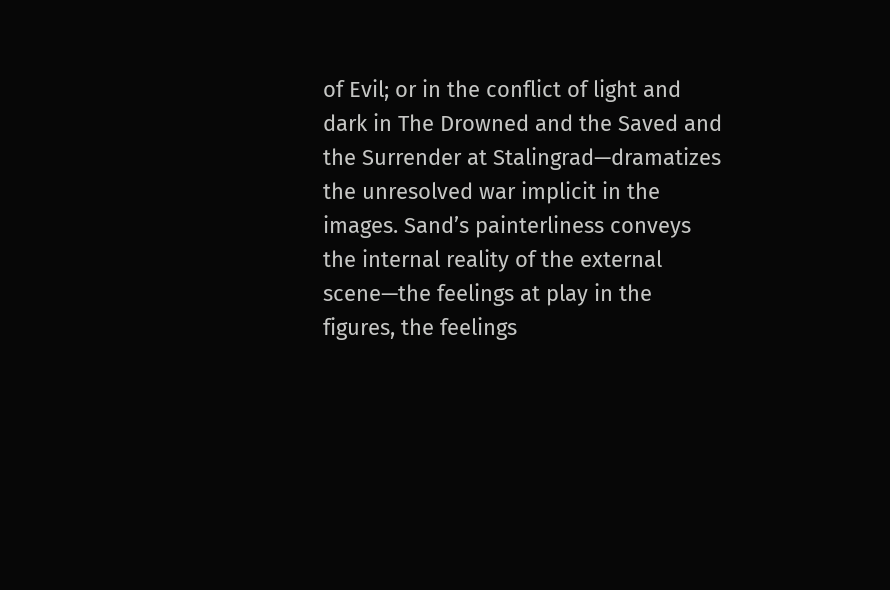of Evil; or in the conflict of light and dark in The Drowned and the Saved and the Surrender at Stalingrad—dramatizes the unresolved war implicit in the images. Sand’s painterliness conveys the internal reality of the external scene—the feelings at play in the figures, the feelings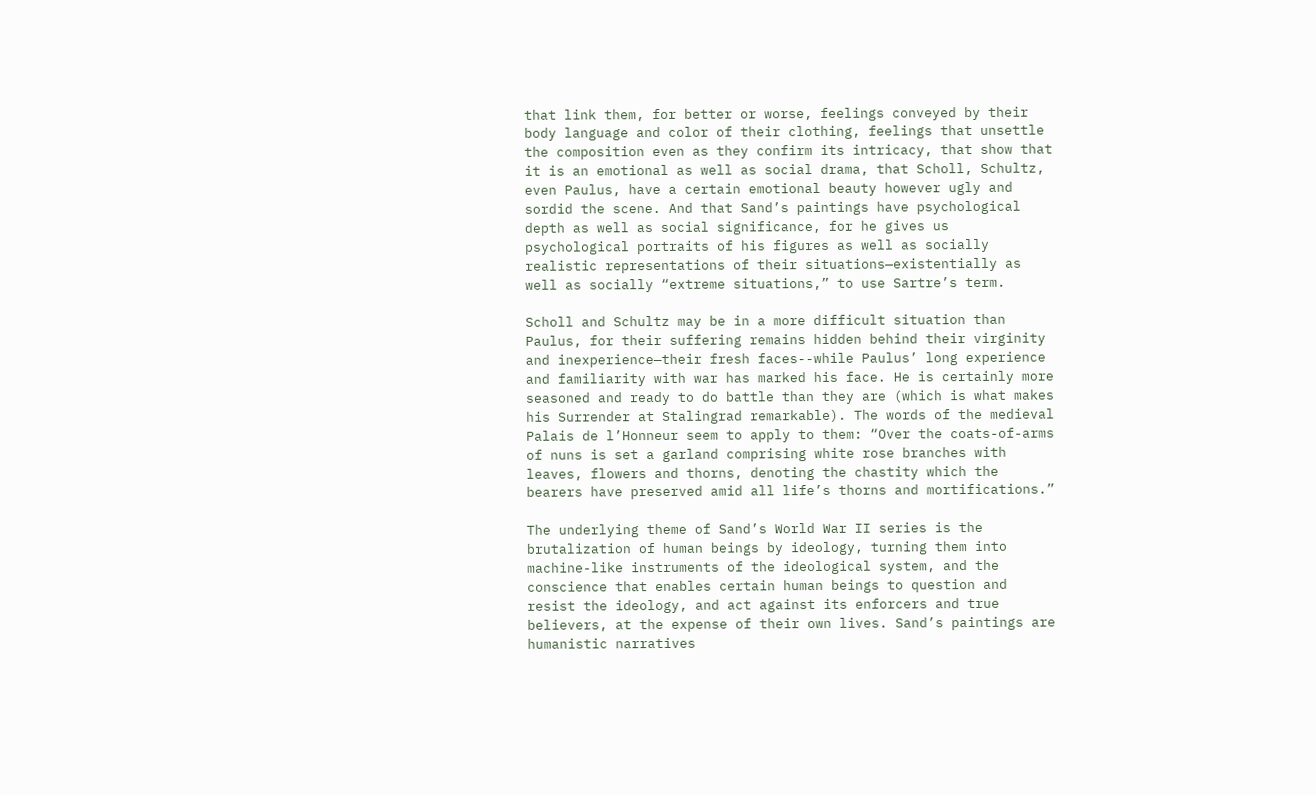that link them, for better or worse, feelings conveyed by their body language and color of their clothing, feelings that unsettle the composition even as they confirm its intricacy, that show that it is an emotional as well as social drama, that Scholl, Schultz, even Paulus, have a certain emotional beauty however ugly and sordid the scene. And that Sand’s paintings have psychological depth as well as social significance, for he gives us psychological portraits of his figures as well as socially realistic representations of their situations—existentially as well as socially “extreme situations,” to use Sartre’s term.

Scholl and Schultz may be in a more difficult situation than Paulus, for their suffering remains hidden behind their virginity and inexperience—their fresh faces--while Paulus’ long experience and familiarity with war has marked his face. He is certainly more seasoned and ready to do battle than they are (which is what makes his Surrender at Stalingrad remarkable). The words of the medieval Palais de l’Honneur seem to apply to them: “Over the coats-of-arms of nuns is set a garland comprising white rose branches with leaves, flowers and thorns, denoting the chastity which the bearers have preserved amid all life’s thorns and mortifications.”

The underlying theme of Sand’s World War II series is the brutalization of human beings by ideology, turning them into machine-like instruments of the ideological system, and the conscience that enables certain human beings to question and resist the ideology, and act against its enforcers and true believers, at the expense of their own lives. Sand’s paintings are humanistic narratives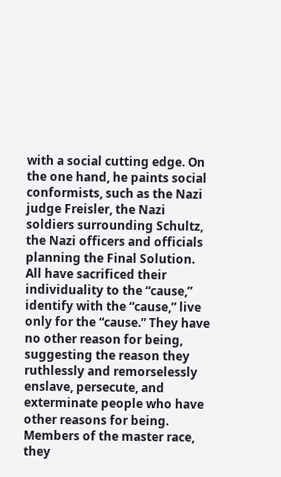with a social cutting edge. On the one hand, he paints social conformists, such as the Nazi judge Freisler, the Nazi soldiers surrounding Schultz, the Nazi officers and officials planning the Final Solution. All have sacrificed their individuality to the “cause,” identify with the “cause,” live only for the “cause.” They have no other reason for being, suggesting the reason they ruthlessly and remorselessly enslave, persecute, and exterminate people who have other reasons for being. Members of the master race, they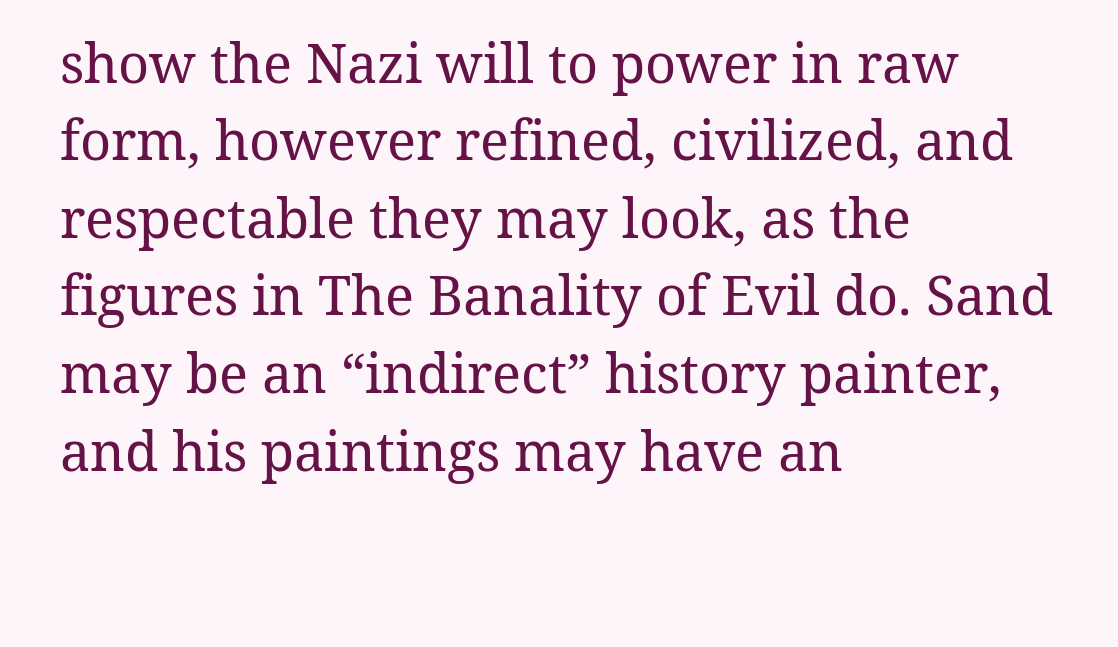show the Nazi will to power in raw form, however refined, civilized, and respectable they may look, as the figures in The Banality of Evil do. Sand may be an “indirect” history painter, and his paintings may have an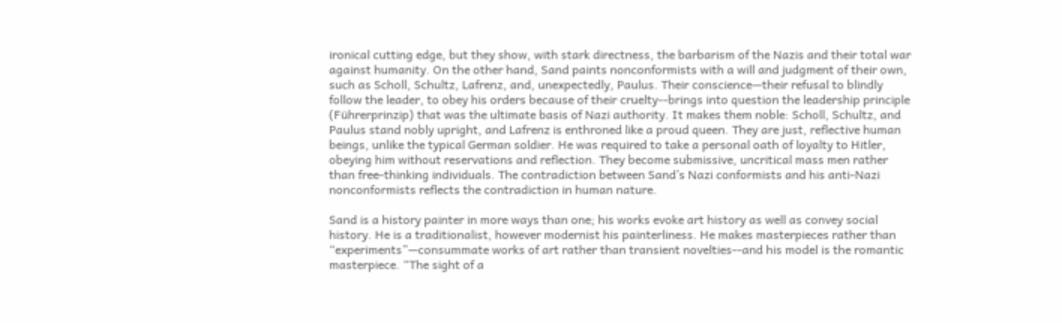ironical cutting edge, but they show, with stark directness, the barbarism of the Nazis and their total war against humanity. On the other hand, Sand paints nonconformists with a will and judgment of their own, such as Scholl, Schultz, Lafrenz, and, unexpectedly, Paulus. Their conscience—their refusal to blindly follow the leader, to obey his orders because of their cruelty--brings into question the leadership principle (Führerprinzip) that was the ultimate basis of Nazi authority. It makes them noble: Scholl, Schultz, and Paulus stand nobly upright, and Lafrenz is enthroned like a proud queen. They are just, reflective human beings, unlike the typical German soldier. He was required to take a personal oath of loyalty to Hitler, obeying him without reservations and reflection. They become submissive, uncritical mass men rather than free-thinking individuals. The contradiction between Sand’s Nazi conformists and his anti-Nazi nonconformists reflects the contradiction in human nature.

Sand is a history painter in more ways than one; his works evoke art history as well as convey social history. He is a traditionalist, however modernist his painterliness. He makes masterpieces rather than “experiments”—consummate works of art rather than transient novelties--and his model is the romantic masterpiece. “The sight of a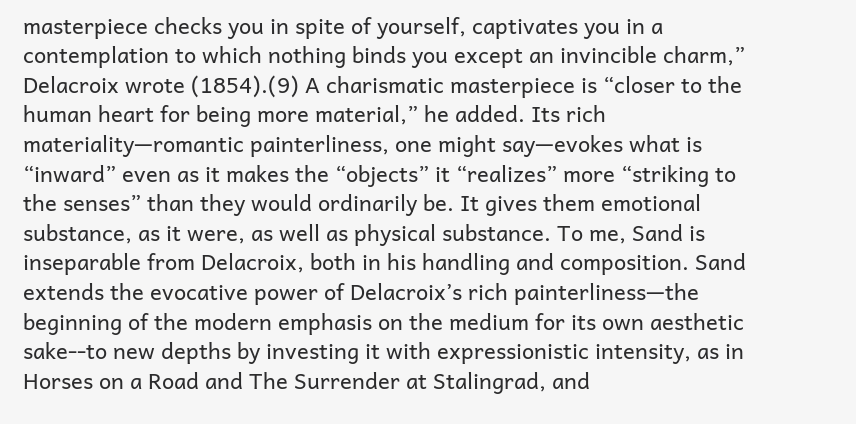masterpiece checks you in spite of yourself, captivates you in a contemplation to which nothing binds you except an invincible charm,” Delacroix wrote (1854).(9) A charismatic masterpiece is “closer to the human heart for being more material,” he added. Its rich materiality—romantic painterliness, one might say—evokes what is “inward” even as it makes the “objects” it “realizes” more “striking to the senses” than they would ordinarily be. It gives them emotional substance, as it were, as well as physical substance. To me, Sand is inseparable from Delacroix, both in his handling and composition. Sand extends the evocative power of Delacroix’s rich painterliness—the beginning of the modern emphasis on the medium for its own aesthetic sake--to new depths by investing it with expressionistic intensity, as in Horses on a Road and The Surrender at Stalingrad, and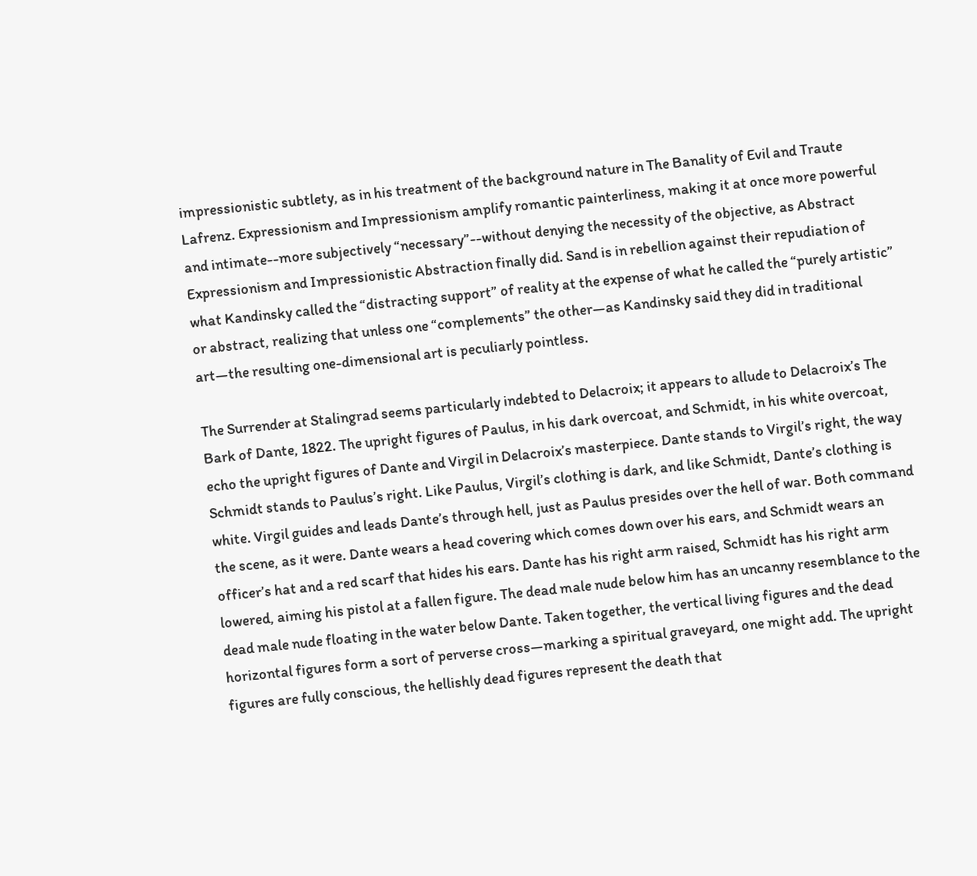impressionistic subtlety, as in his treatment of the background nature in The Banality of Evil and Traute Lafrenz. Expressionism and Impressionism amplify romantic painterliness, making it at once more powerful and intimate--more subjectively “necessary”--without denying the necessity of the objective, as Abstract Expressionism and Impressionistic Abstraction finally did. Sand is in rebellion against their repudiation of what Kandinsky called the “distracting support” of reality at the expense of what he called the “purely artistic” or abstract, realizing that unless one “complements” the other—as Kandinsky said they did in traditional art—the resulting one-dimensional art is peculiarly pointless.

The Surrender at Stalingrad seems particularly indebted to Delacroix; it appears to allude to Delacroix’s The Bark of Dante, 1822. The upright figures of Paulus, in his dark overcoat, and Schmidt, in his white overcoat, echo the upright figures of Dante and Virgil in Delacroix’s masterpiece. Dante stands to Virgil’s right, the way Schmidt stands to Paulus’s right. Like Paulus, Virgil’s clothing is dark, and like Schmidt, Dante’s clothing is white. Virgil guides and leads Dante’s through hell, just as Paulus presides over the hell of war. Both command the scene, as it were. Dante wears a head covering which comes down over his ears, and Schmidt wears an officer’s hat and a red scarf that hides his ears. Dante has his right arm raised, Schmidt has his right arm lowered, aiming his pistol at a fallen figure. The dead male nude below him has an uncanny resemblance to the dead male nude floating in the water below Dante. Taken together, the vertical living figures and the dead horizontal figures form a sort of perverse cross—marking a spiritual graveyard, one might add. The upright figures are fully conscious, the hellishly dead figures represent the death that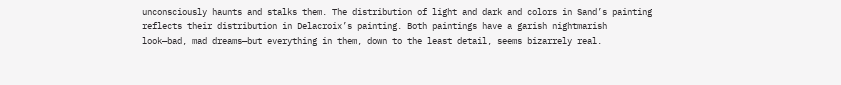unconsciously haunts and stalks them. The distribution of light and dark and colors in Sand’s painting reflects their distribution in Delacroix’s painting. Both paintings have a garish nightmarish look—bad, mad dreams—but everything in them, down to the least detail, seems bizarrely real.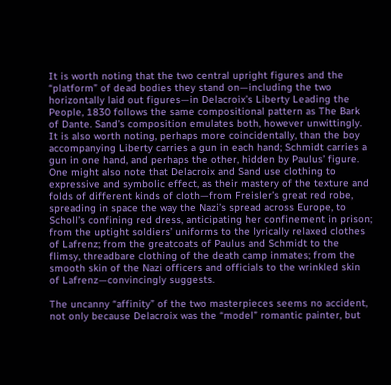It is worth noting that the two central upright figures and the “platform” of dead bodies they stand on—including the two horizontally laid out figures—in Delacroix’s Liberty Leading the People, 1830 follows the same compositional pattern as The Bark of Dante. Sand’s composition emulates both, however unwittingly. It is also worth noting, perhaps more coincidentally, than the boy accompanying Liberty carries a gun in each hand; Schmidt carries a gun in one hand, and perhaps the other, hidden by Paulus’ figure. One might also note that Delacroix and Sand use clothing to expressive and symbolic effect, as their mastery of the texture and folds of different kinds of cloth—from Freisler’s great red robe, spreading in space the way the Nazi’s spread across Europe, to Scholl’s confining red dress, anticipating her confinement in prison; from the uptight soldiers’ uniforms to the lyrically relaxed clothes of Lafrenz; from the greatcoats of Paulus and Schmidt to the flimsy, threadbare clothing of the death camp inmates; from the smooth skin of the Nazi officers and officials to the wrinkled skin of Lafrenz—convincingly suggests.

The uncanny “affinity” of the two masterpieces seems no accident, not only because Delacroix was the “model” romantic painter, but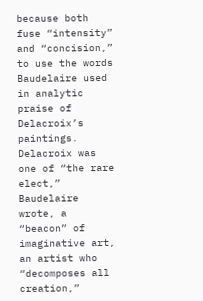because both fuse “intensity” and “concision,” to use the words Baudelaire used in analytic praise of Delacroix’s paintings. Delacroix was one of “the rare elect,” Baudelaire wrote, a “beacon” of imaginative art, an artist who “decomposes all creation,”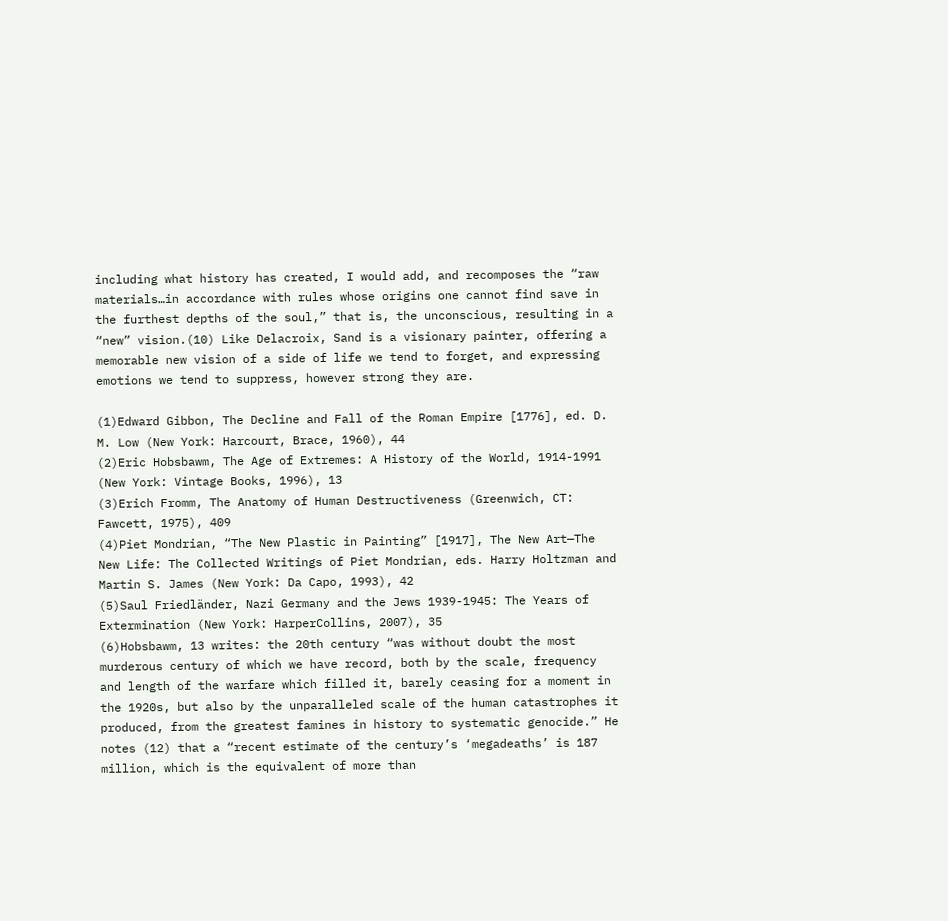including what history has created, I would add, and recomposes the “raw materials…in accordance with rules whose origins one cannot find save in the furthest depths of the soul,” that is, the unconscious, resulting in a “new” vision.(10) Like Delacroix, Sand is a visionary painter, offering a memorable new vision of a side of life we tend to forget, and expressing emotions we tend to suppress, however strong they are.

(1)Edward Gibbon, The Decline and Fall of the Roman Empire [1776], ed. D. M. Low (New York: Harcourt, Brace, 1960), 44
(2)Eric Hobsbawm, The Age of Extremes: A History of the World, 1914-1991 (New York: Vintage Books, 1996), 13
(3)Erich Fromm, The Anatomy of Human Destructiveness (Greenwich, CT: Fawcett, 1975), 409
(4)Piet Mondrian, “The New Plastic in Painting” [1917], The New Art—The New Life: The Collected Writings of Piet Mondrian, eds. Harry Holtzman and Martin S. James (New York: Da Capo, 1993), 42
(5)Saul Friedländer, Nazi Germany and the Jews 1939-1945: The Years of Extermination (New York: HarperCollins, 2007), 35
(6)Hobsbawm, 13 writes: the 20th century “was without doubt the most murderous century of which we have record, both by the scale, frequency and length of the warfare which filled it, barely ceasing for a moment in the 1920s, but also by the unparalleled scale of the human catastrophes it produced, from the greatest famines in history to systematic genocide.” He notes (12) that a “recent estimate of the century’s ‘megadeaths’ is 187 million, which is the equivalent of more than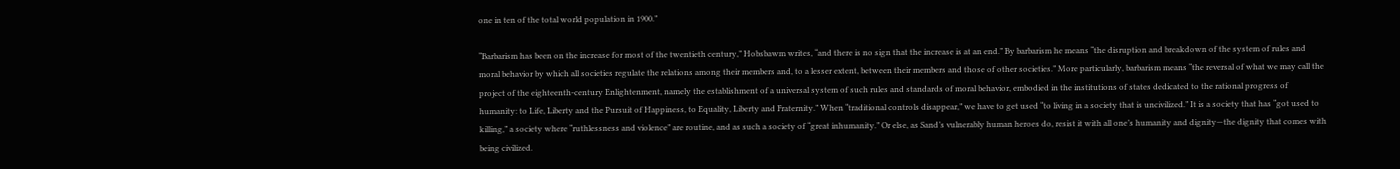one in ten of the total world population in 1900.”

“Barbarism has been on the increase for most of the twentieth century,” Hobsbawm writes, “and there is no sign that the increase is at an end.” By barbarism he means “the disruption and breakdown of the system of rules and moral behavior by which all societies regulate the relations among their members and, to a lesser extent, between their members and those of other societies.” More particularly, barbarism means “the reversal of what we may call the project of the eighteenth-century Enlightenment, namely the establishment of a universal system of such rules and standards of moral behavior, embodied in the institutions of states dedicated to the rational progress of humanity: to Life, Liberty and the Pursuit of Happiness, to Equality, Liberty and Fraternity.” When “traditional controls disappear,” we have to get used “to living in a society that is uncivilized.” It is a society that has “got used to killing,” a society where “ruthlessness and violence” are routine, and as such a society of “great inhumanity.” Or else, as Sand’s vulnerably human heroes do, resist it with all one’s humanity and dignity—the dignity that comes with being civilized.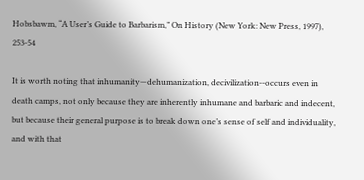Hobsbawm, “A User’s Guide to Barbarism,” On History (New York: New Press, 1997), 253-54

It is worth noting that inhumanity—dehumanization, decivilization--occurs even in death camps, not only because they are inherently inhumane and barbaric and indecent, but because their general purpose is to break down one’s sense of self and individuality, and with that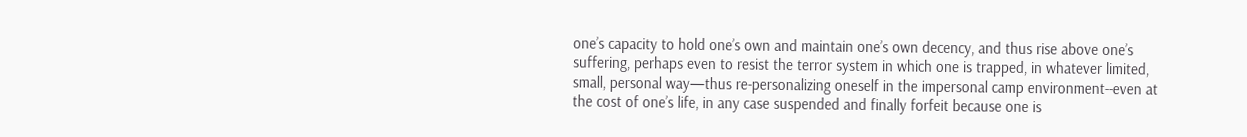one’s capacity to hold one’s own and maintain one’s own decency, and thus rise above one’s suffering, perhaps even to resist the terror system in which one is trapped, in whatever limited, small, personal way—thus re-personalizing oneself in the impersonal camp environment--even at the cost of one’s life, in any case suspended and finally forfeit because one is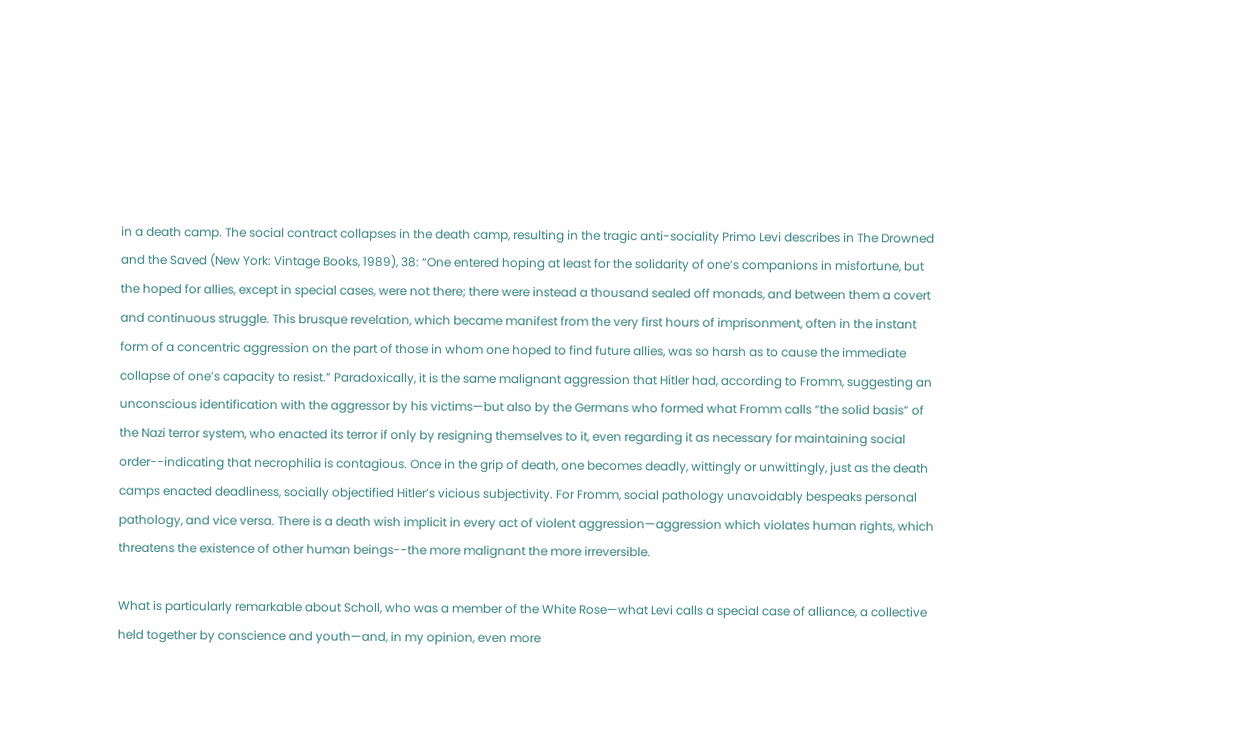in a death camp. The social contract collapses in the death camp, resulting in the tragic anti-sociality Primo Levi describes in The Drowned and the Saved (New York: Vintage Books, 1989), 38: “One entered hoping at least for the solidarity of one’s companions in misfortune, but the hoped for allies, except in special cases, were not there; there were instead a thousand sealed off monads, and between them a covert and continuous struggle. This brusque revelation, which became manifest from the very first hours of imprisonment, often in the instant form of a concentric aggression on the part of those in whom one hoped to find future allies, was so harsh as to cause the immediate collapse of one’s capacity to resist.” Paradoxically, it is the same malignant aggression that Hitler had, according to Fromm, suggesting an unconscious identification with the aggressor by his victims—but also by the Germans who formed what Fromm calls “the solid basis” of the Nazi terror system, who enacted its terror if only by resigning themselves to it, even regarding it as necessary for maintaining social order--indicating that necrophilia is contagious. Once in the grip of death, one becomes deadly, wittingly or unwittingly, just as the death camps enacted deadliness, socially objectified Hitler’s vicious subjectivity. For Fromm, social pathology unavoidably bespeaks personal pathology, and vice versa. There is a death wish implicit in every act of violent aggression—aggression which violates human rights, which threatens the existence of other human beings--the more malignant the more irreversible.

What is particularly remarkable about Scholl, who was a member of the White Rose—what Levi calls a special case of alliance, a collective held together by conscience and youth—and, in my opinion, even more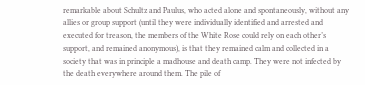remarkable about Schultz and Paulus, who acted alone and spontaneously, without any allies or group support (until they were individually identified and arrested and executed for treason, the members of the White Rose could rely on each other’s support, and remained anonymous), is that they remained calm and collected in a society that was in principle a madhouse and death camp. They were not infected by the death everywhere around them. The pile of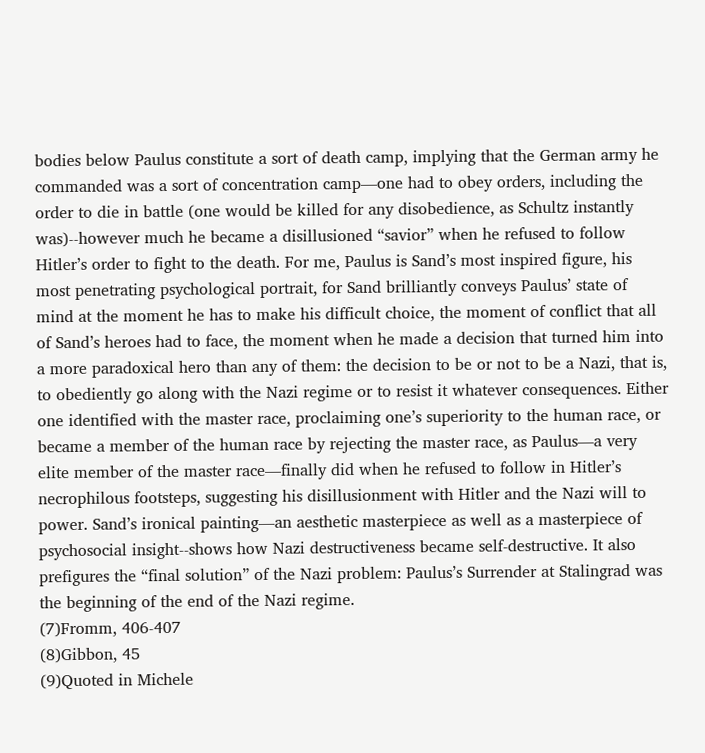bodies below Paulus constitute a sort of death camp, implying that the German army he commanded was a sort of concentration camp—one had to obey orders, including the order to die in battle (one would be killed for any disobedience, as Schultz instantly was)--however much he became a disillusioned “savior” when he refused to follow Hitler’s order to fight to the death. For me, Paulus is Sand’s most inspired figure, his most penetrating psychological portrait, for Sand brilliantly conveys Paulus’ state of mind at the moment he has to make his difficult choice, the moment of conflict that all of Sand’s heroes had to face, the moment when he made a decision that turned him into a more paradoxical hero than any of them: the decision to be or not to be a Nazi, that is, to obediently go along with the Nazi regime or to resist it whatever consequences. Either one identified with the master race, proclaiming one’s superiority to the human race, or became a member of the human race by rejecting the master race, as Paulus—a very elite member of the master race—finally did when he refused to follow in Hitler’s necrophilous footsteps, suggesting his disillusionment with Hitler and the Nazi will to power. Sand’s ironical painting—an aesthetic masterpiece as well as a masterpiece of psychosocial insight--shows how Nazi destructiveness became self-destructive. It also prefigures the “final solution” of the Nazi problem: Paulus’s Surrender at Stalingrad was the beginning of the end of the Nazi regime.
(7)Fromm, 406-407
(8)Gibbon, 45
(9)Quoted in Michele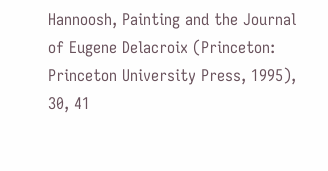Hannoosh, Painting and the Journal of Eugene Delacroix (Princeton: Princeton University Press, 1995), 30, 41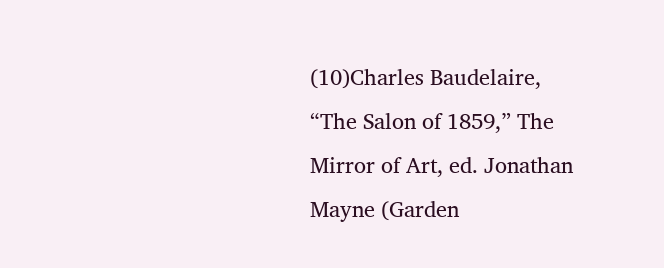(10)Charles Baudelaire, “The Salon of 1859,” The Mirror of Art, ed. Jonathan Mayne (Garden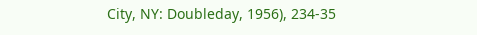City, NY: Doubleday, 1956), 234-35